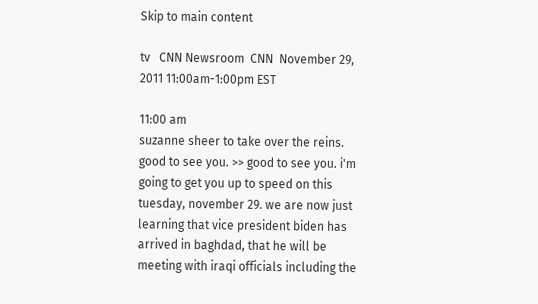Skip to main content

tv   CNN Newsroom  CNN  November 29, 2011 11:00am-1:00pm EST

11:00 am
suzanne sheer to take over the reins. good to see you. >> good to see you. i'm going to get you up to speed on this tuesday, november 29. we are now just learning that vice president biden has arrived in baghdad, that he will be meeting with iraqi officials including the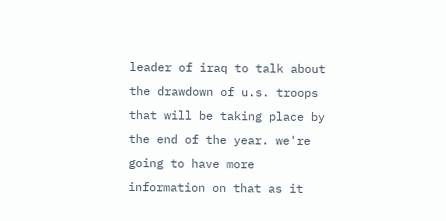leader of iraq to talk about the drawdown of u.s. troops that will be taking place by the end of the year. we're going to have more information on that as it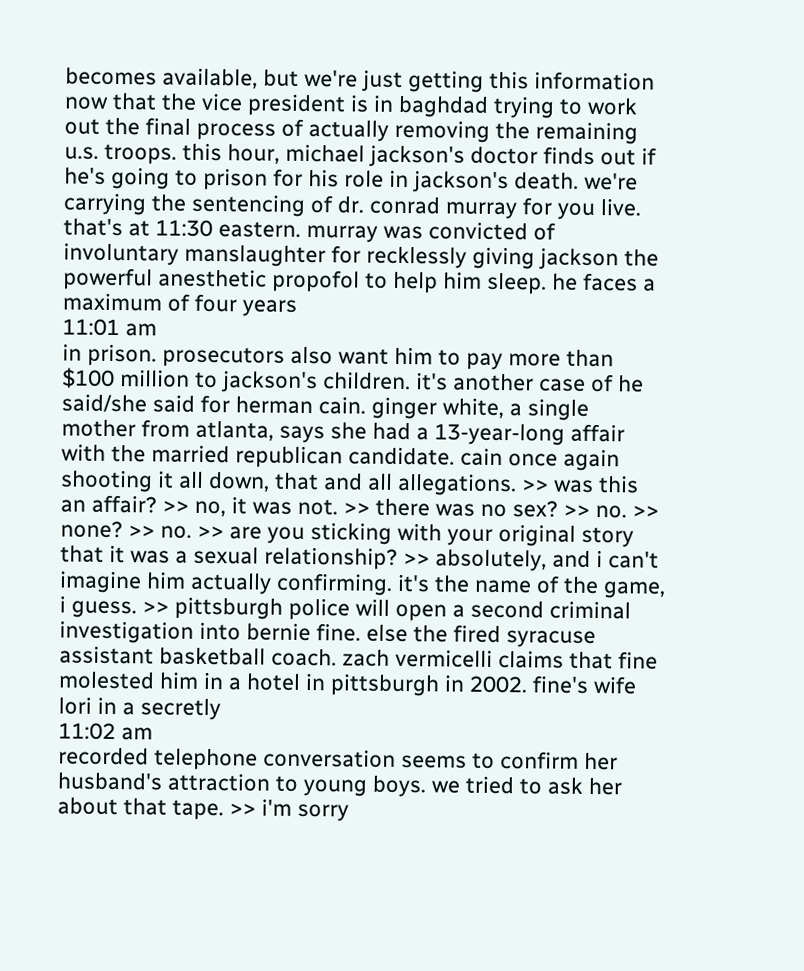becomes available, but we're just getting this information now that the vice president is in baghdad trying to work out the final process of actually removing the remaining u.s. troops. this hour, michael jackson's doctor finds out if he's going to prison for his role in jackson's death. we're carrying the sentencing of dr. conrad murray for you live. that's at 11:30 eastern. murray was convicted of involuntary manslaughter for recklessly giving jackson the powerful anesthetic propofol to help him sleep. he faces a maximum of four years
11:01 am
in prison. prosecutors also want him to pay more than $100 million to jackson's children. it's another case of he said/she said for herman cain. ginger white, a single mother from atlanta, says she had a 13-year-long affair with the married republican candidate. cain once again shooting it all down, that and all allegations. >> was this an affair? >> no, it was not. >> there was no sex? >> no. >> none? >> no. >> are you sticking with your original story that it was a sexual relationship? >> absolutely, and i can't imagine him actually confirming. it's the name of the game, i guess. >> pittsburgh police will open a second criminal investigation into bernie fine. else the fired syracuse assistant basketball coach. zach vermicelli claims that fine molested him in a hotel in pittsburgh in 2002. fine's wife lori in a secretly
11:02 am
recorded telephone conversation seems to confirm her husband's attraction to young boys. we tried to ask her about that tape. >> i'm sorry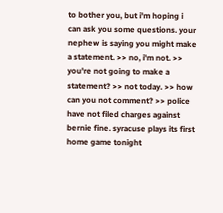to bother you, but i'm hoping i can ask you some questions. your nephew is saying you might make a statement. >> no, i'm not. >> you're not going to make a statement? >> not today. >> how can you not comment? >> police have not filed charges against bernie fine. syracuse plays its first home game tonight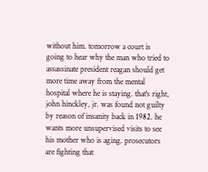without him. tomorrow a court is going to hear why the man who tried to assassinate president reagan should get more time away from the mental hospital where he is staying. that's right, john hinckley, jr. was found not guilty by reason of insanity back in 1982. he wants more unsupervised visits to see his mother who is aging. prosecutors are fighting that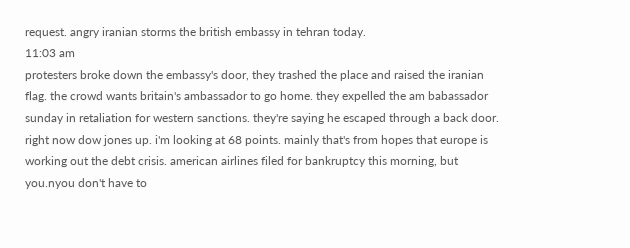request. angry iranian storms the british embassy in tehran today.
11:03 am
protesters broke down the embassy's door, they trashed the place and raised the iranian flag. the crowd wants britain's ambassador to go home. they expelled the am babassador sunday in retaliation for western sanctions. they're saying he escaped through a back door. right now dow jones up. i'm looking at 68 points. mainly that's from hopes that europe is working out the debt crisis. american airlines filed for bankruptcy this morning, but you.nyou don't have to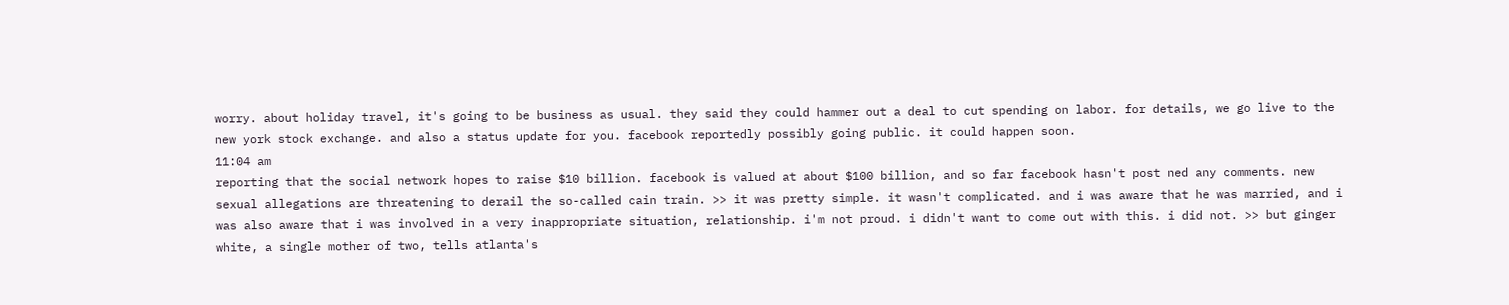worry. about holiday travel, it's going to be business as usual. they said they could hammer out a deal to cut spending on labor. for details, we go live to the new york stock exchange. and also a status update for you. facebook reportedly possibly going public. it could happen soon.
11:04 am
reporting that the social network hopes to raise $10 billion. facebook is valued at about $100 billion, and so far facebook hasn't post ned any comments. new sexual allegations are threatening to derail the so-called cain train. >> it was pretty simple. it wasn't complicated. and i was aware that he was married, and i was also aware that i was involved in a very inappropriate situation, relationship. i'm not proud. i didn't want to come out with this. i did not. >> but ginger white, a single mother of two, tells atlanta's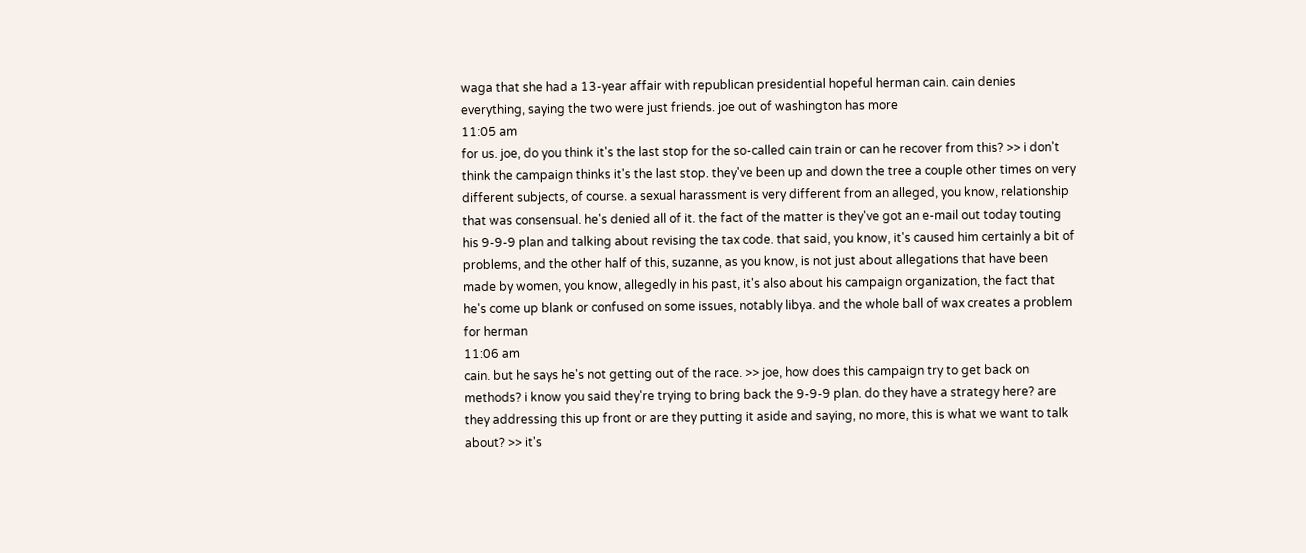waga that she had a 13-year affair with republican presidential hopeful herman cain. cain denies everything, saying the two were just friends. joe out of washington has more
11:05 am
for us. joe, do you think it's the last stop for the so-called cain train or can he recover from this? >> i don't think the campaign thinks it's the last stop. they've been up and down the tree a couple other times on very different subjects, of course. a sexual harassment is very different from an alleged, you know, relationship that was consensual. he's denied all of it. the fact of the matter is they've got an e-mail out today touting his 9-9-9 plan and talking about revising the tax code. that said, you know, it's caused him certainly a bit of problems, and the other half of this, suzanne, as you know, is not just about allegations that have been made by women, you know, allegedly in his past, it's also about his campaign organization, the fact that he's come up blank or confused on some issues, notably libya. and the whole ball of wax creates a problem for herman
11:06 am
cain. but he says he's not getting out of the race. >> joe, how does this campaign try to get back on methods? i know you said they're trying to bring back the 9-9-9 plan. do they have a strategy here? are they addressing this up front or are they putting it aside and saying, no more, this is what we want to talk about? >> it's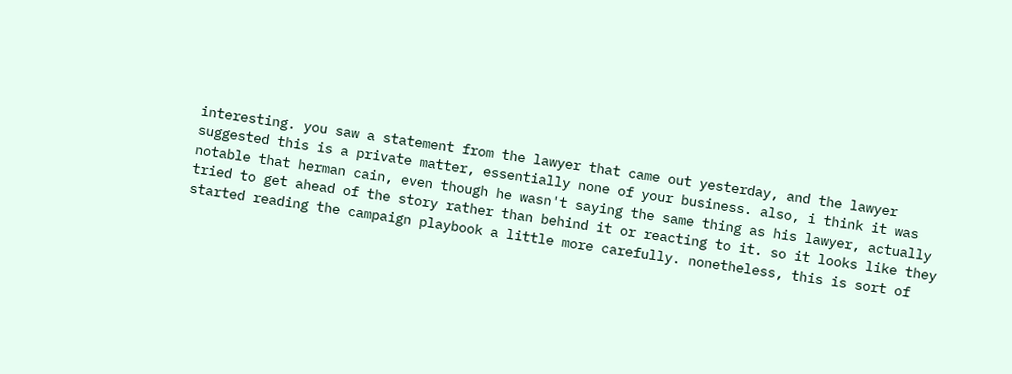interesting. you saw a statement from the lawyer that came out yesterday, and the lawyer suggested this is a private matter, essentially none of your business. also, i think it was notable that herman cain, even though he wasn't saying the same thing as his lawyer, actually tried to get ahead of the story rather than behind it or reacting to it. so it looks like they started reading the campaign playbook a little more carefully. nonetheless, this is sort of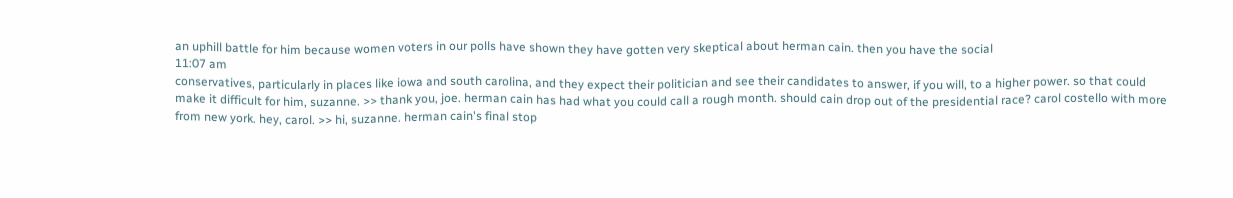an uphill battle for him because women voters in our polls have shown they have gotten very skeptical about herman cain. then you have the social
11:07 am
conservatives, particularly in places like iowa and south carolina, and they expect their politician and see their candidates to answer, if you will, to a higher power. so that could make it difficult for him, suzanne. >> thank you, joe. herman cain has had what you could call a rough month. should cain drop out of the presidential race? carol costello with more from new york. hey, carol. >> hi, suzanne. herman cain's final stop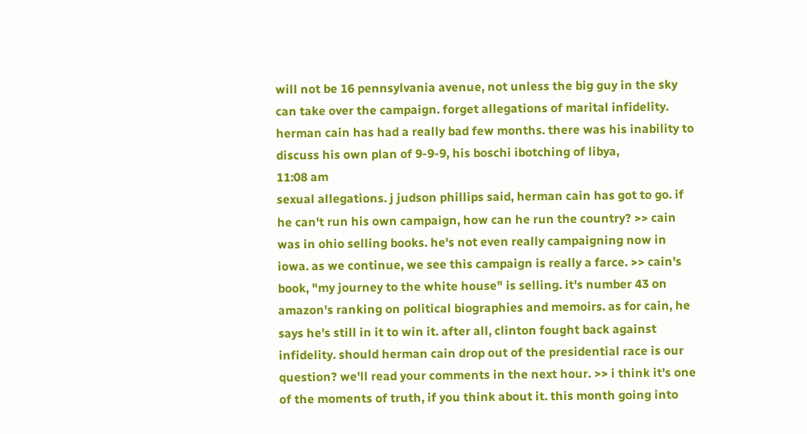will not be 16 pennsylvania avenue, not unless the big guy in the sky can take over the campaign. forget allegations of marital infidelity. herman cain has had a really bad few months. there was his inability to discuss his own plan of 9-9-9, his boschi ibotching of libya,
11:08 am
sexual allegations. j judson phillips said, herman cain has got to go. if he can't run his own campaign, how can he run the country? >> cain was in ohio selling books. he's not even really campaigning now in iowa. as we continue, we see this campaign is really a farce. >> cain's book, "my journey to the white house" is selling. it's number 43 on amazon's ranking on political biographies and memoirs. as for cain, he says he's still in it to win it. after all, clinton fought back against infidelity. should herman cain drop out of the presidential race is our question? we'll read your comments in the next hour. >> i think it's one of the moments of truth, if you think about it. this month going into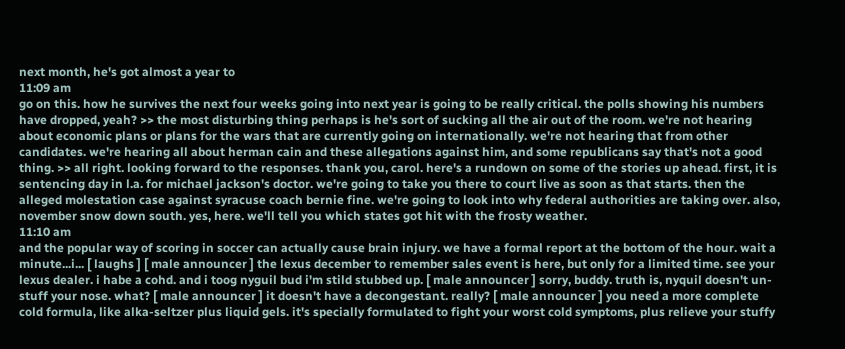next month, he's got almost a year to
11:09 am
go on this. how he survives the next four weeks going into next year is going to be really critical. the polls showing his numbers have dropped, yeah? >> the most disturbing thing perhaps is he's sort of sucking all the air out of the room. we're not hearing about economic plans or plans for the wars that are currently going on internationally. we're not hearing that from other candidates. we're hearing all about herman cain and these allegations against him, and some republicans say that's not a good thing. >> all right. looking forward to the responses. thank you, carol. here's a rundown on some of the stories up ahead. first, it is sentencing day in l.a. for michael jackson's doctor. we're going to take you there to court live as soon as that starts. then the alleged molestation case against syracuse coach bernie fine. we're going to look into why federal authorities are taking over. also, november snow down south. yes, here. we'll tell you which states got hit with the frosty weather.
11:10 am
and the popular way of scoring in soccer can actually cause brain injury. we have a formal report at the bottom of the hour. wait a minute...i... [ laughs ] [ male announcer ] the lexus december to remember sales event is here, but only for a limited time. see your lexus dealer. i habe a cohd. and i toog nyguil bud i'm stild stubbed up. [ male announcer ] sorry, buddy. truth is, nyquil doesn't un-stuff your nose. what? [ male announcer ] it doesn't have a decongestant. really? [ male announcer ] you need a more complete cold formula, like alka-seltzer plus liquid gels. it's specially formulated to fight your worst cold symptoms, plus relieve your stuffy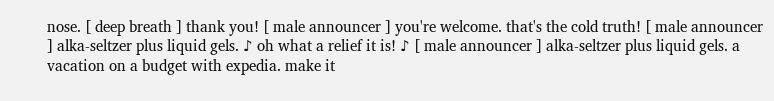nose. [ deep breath ] thank you! [ male announcer ] you're welcome. that's the cold truth! [ male announcer ] alka-seltzer plus liquid gels. ♪ oh what a relief it is! ♪ [ male announcer ] alka-seltzer plus liquid gels. a vacation on a budget with expedia. make it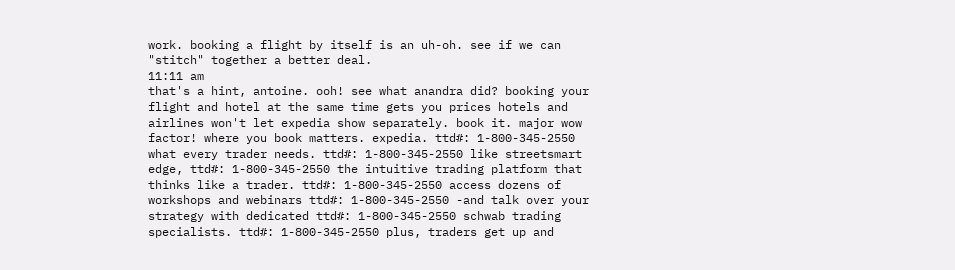work. booking a flight by itself is an uh-oh. see if we can "stitch" together a better deal.
11:11 am
that's a hint, antoine. ooh! see what anandra did? booking your flight and hotel at the same time gets you prices hotels and airlines won't let expedia show separately. book it. major wow factor! where you book matters. expedia. ttd#: 1-800-345-2550 what every trader needs. ttd#: 1-800-345-2550 like streetsmart edge, ttd#: 1-800-345-2550 the intuitive trading platform that thinks like a trader. ttd#: 1-800-345-2550 access dozens of workshops and webinars ttd#: 1-800-345-2550 -and talk over your strategy with dedicated ttd#: 1-800-345-2550 schwab trading specialists. ttd#: 1-800-345-2550 plus, traders get up and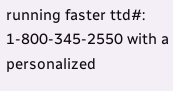running faster ttd#: 1-800-345-2550 with a personalized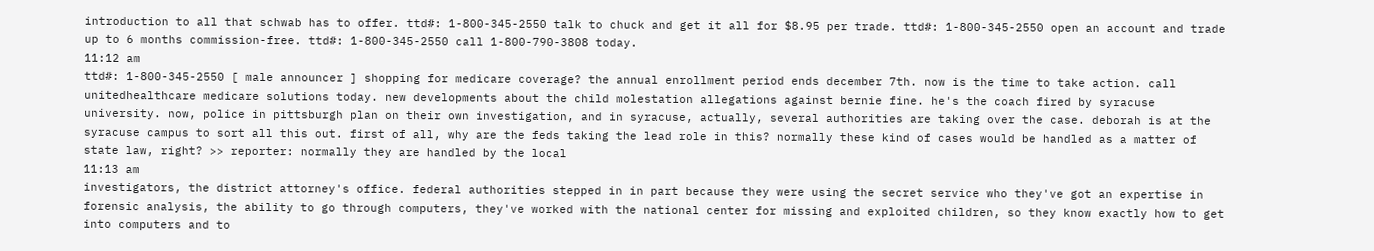introduction to all that schwab has to offer. ttd#: 1-800-345-2550 talk to chuck and get it all for $8.95 per trade. ttd#: 1-800-345-2550 open an account and trade up to 6 months commission-free. ttd#: 1-800-345-2550 call 1-800-790-3808 today.
11:12 am
ttd#: 1-800-345-2550 [ male announcer ] shopping for medicare coverage? the annual enrollment period ends december 7th. now is the time to take action. call unitedhealthcare medicare solutions today. new developments about the child molestation allegations against bernie fine. he's the coach fired by syracuse university. now, police in pittsburgh plan on their own investigation, and in syracuse, actually, several authorities are taking over the case. deborah is at the syracuse campus to sort all this out. first of all, why are the feds taking the lead role in this? normally these kind of cases would be handled as a matter of state law, right? >> reporter: normally they are handled by the local
11:13 am
investigators, the district attorney's office. federal authorities stepped in in part because they were using the secret service who they've got an expertise in forensic analysis, the ability to go through computers, they've worked with the national center for missing and exploited children, so they know exactly how to get into computers and to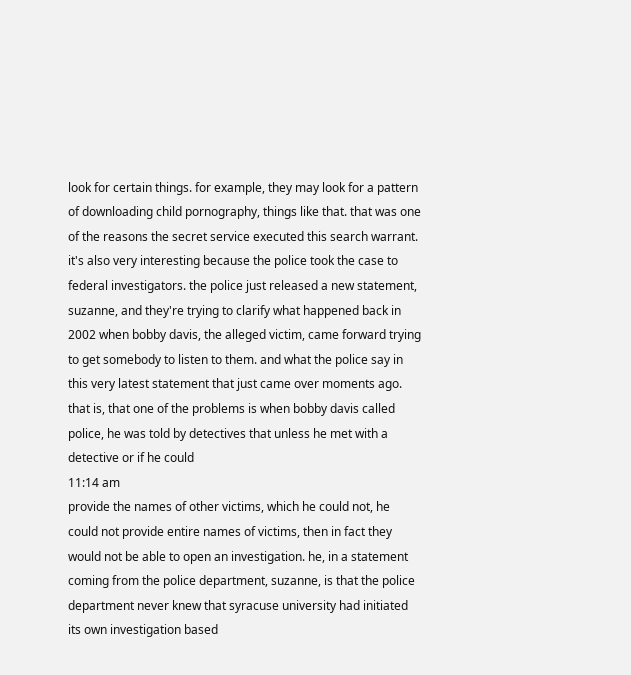look for certain things. for example, they may look for a pattern of downloading child pornography, things like that. that was one of the reasons the secret service executed this search warrant. it's also very interesting because the police took the case to federal investigators. the police just released a new statement, suzanne, and they're trying to clarify what happened back in 2002 when bobby davis, the alleged victim, came forward trying to get somebody to listen to them. and what the police say in this very latest statement that just came over moments ago. that is, that one of the problems is when bobby davis called police, he was told by detectives that unless he met with a detective or if he could
11:14 am
provide the names of other victims, which he could not, he could not provide entire names of victims, then in fact they would not be able to open an investigation. he, in a statement coming from the police department, suzanne, is that the police department never knew that syracuse university had initiated its own investigation based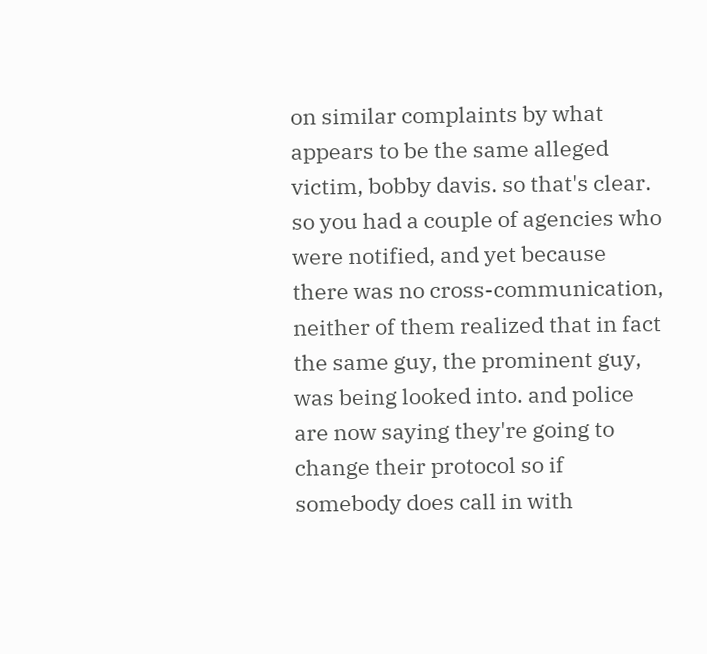on similar complaints by what appears to be the same alleged victim, bobby davis. so that's clear. so you had a couple of agencies who were notified, and yet because there was no cross-communication, neither of them realized that in fact the same guy, the prominent guy, was being looked into. and police are now saying they're going to change their protocol so if somebody does call in with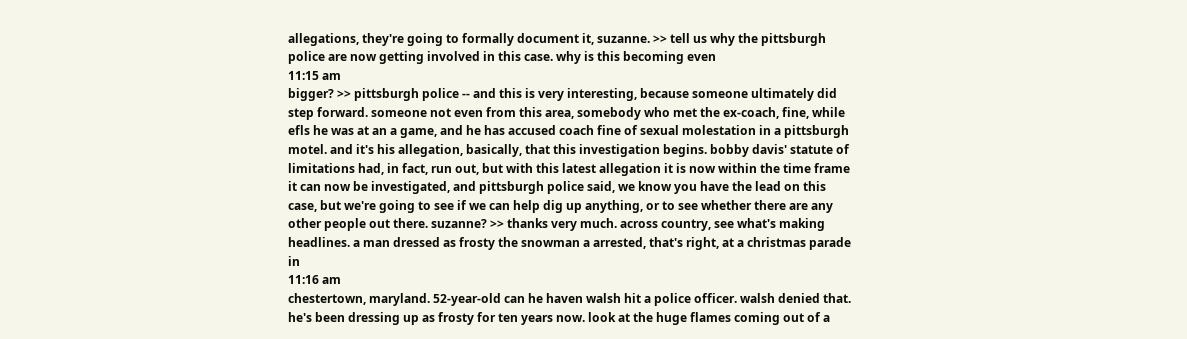allegations, they're going to formally document it, suzanne. >> tell us why the pittsburgh police are now getting involved in this case. why is this becoming even
11:15 am
bigger? >> pittsburgh police -- and this is very interesting, because someone ultimately did step forward. someone not even from this area, somebody who met the ex-coach, fine, while efls he was at an a game, and he has accused coach fine of sexual molestation in a pittsburgh motel. and it's his allegation, basically, that this investigation begins. bobby davis' statute of limitations had, in fact, run out, but with this latest allegation it is now within the time frame it can now be investigated, and pittsburgh police said, we know you have the lead on this case, but we're going to see if we can help dig up anything, or to see whether there are any other people out there. suzanne? >> thanks very much. across country, see what's making headlines. a man dressed as frosty the snowman a arrested, that's right, at a christmas parade in
11:16 am
chestertown, maryland. 52-year-old can he haven walsh hit a police officer. walsh denied that. he's been dressing up as frosty for ten years now. look at the huge flames coming out of a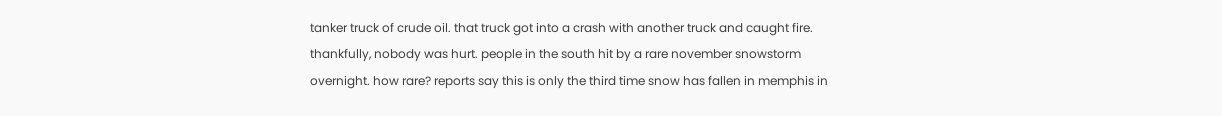tanker truck of crude oil. that truck got into a crash with another truck and caught fire. thankfully, nobody was hurt. people in the south hit by a rare november snowstorm overnight. how rare? reports say this is only the third time snow has fallen in memphis in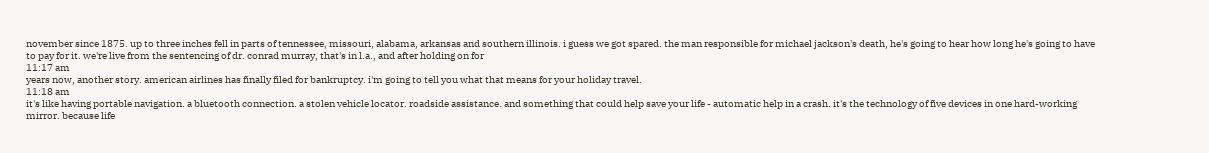november since 1875. up to three inches fell in parts of tennessee, missouri, alabama, arkansas and southern illinois. i guess we got spared. the man responsible for michael jackson's death, he's going to hear how long he's going to have to pay for it. we're live from the sentencing of dr. conrad murray, that's in l.a., and after holding on for
11:17 am
years now, another story. american airlines has finally filed for bankruptcy. i'm going to tell you what that means for your holiday travel.
11:18 am
it's like having portable navigation. a bluetooth connection. a stolen vehicle locator. roadside assistance. and something that could help save your life - automatic help in a crash. it's the technology of five devices in one hard-working mirror. because life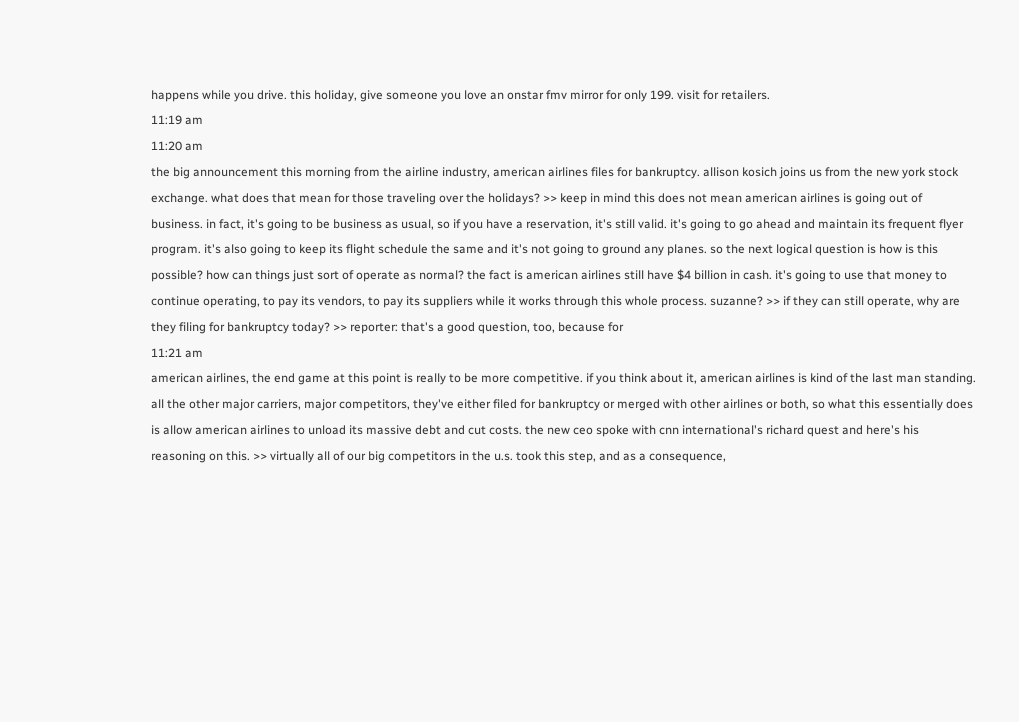happens while you drive. this holiday, give someone you love an onstar fmv mirror for only 199. visit for retailers.
11:19 am
11:20 am
the big announcement this morning from the airline industry, american airlines files for bankruptcy. allison kosich joins us from the new york stock exchange. what does that mean for those traveling over the holidays? >> keep in mind this does not mean american airlines is going out of business. in fact, it's going to be business as usual, so if you have a reservation, it's still valid. it's going to go ahead and maintain its frequent flyer program. it's also going to keep its flight schedule the same and it's not going to ground any planes. so the next logical question is how is this possible? how can things just sort of operate as normal? the fact is american airlines still have $4 billion in cash. it's going to use that money to continue operating, to pay its vendors, to pay its suppliers while it works through this whole process. suzanne? >> if they can still operate, why are they filing for bankruptcy today? >> reporter: that's a good question, too, because for
11:21 am
american airlines, the end game at this point is really to be more competitive. if you think about it, american airlines is kind of the last man standing. all the other major carriers, major competitors, they've either filed for bankruptcy or merged with other airlines or both, so what this essentially does is allow american airlines to unload its massive debt and cut costs. the new ceo spoke with cnn international's richard quest and here's his reasoning on this. >> virtually all of our big competitors in the u.s. took this step, and as a consequence,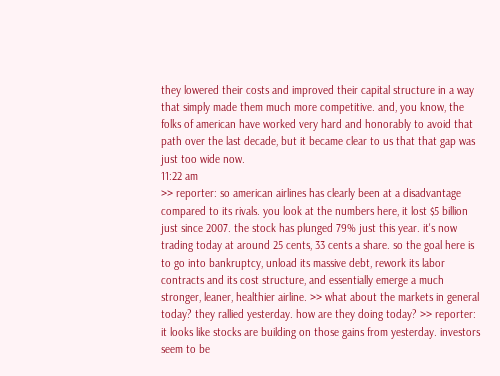they lowered their costs and improved their capital structure in a way that simply made them much more competitive. and, you know, the folks of american have worked very hard and honorably to avoid that path over the last decade, but it became clear to us that that gap was just too wide now.
11:22 am
>> reporter: so american airlines has clearly been at a disadvantage compared to its rivals. you look at the numbers here, it lost $5 billion just since 2007. the stock has plunged 79% just this year. it's now trading today at around 25 cents, 33 cents a share. so the goal here is to go into bankruptcy, unload its massive debt, rework its labor contracts and its cost structure, and essentially emerge a much stronger, leaner, healthier airline. >> what about the markets in general today? they rallied yesterday. how are they doing today? >> reporter: it looks like stocks are building on those gains from yesterday. investors seem to be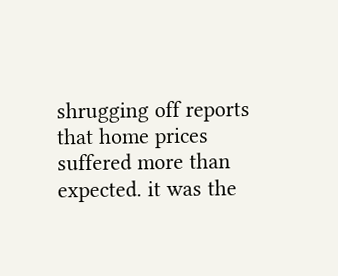shrugging off reports that home prices suffered more than expected. it was the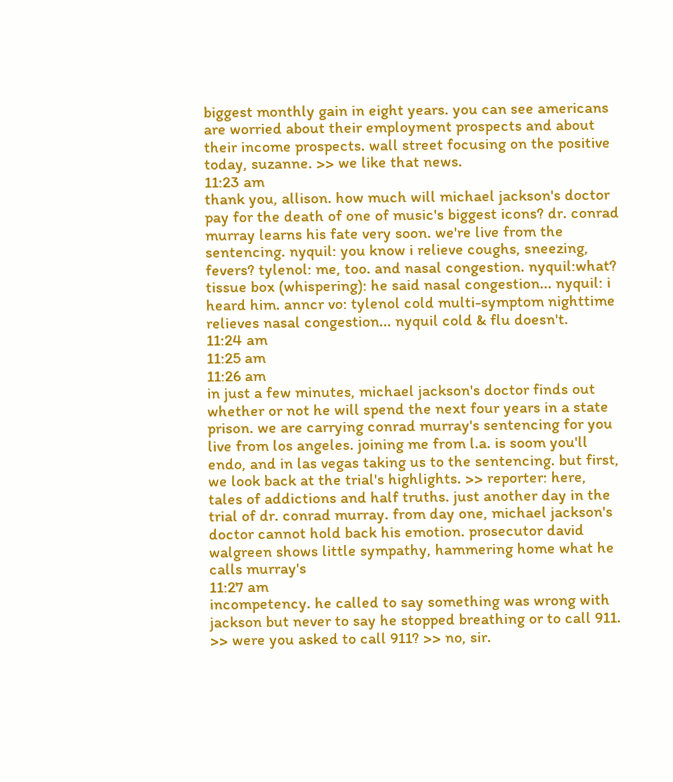biggest monthly gain in eight years. you can see americans are worried about their employment prospects and about their income prospects. wall street focusing on the positive today, suzanne. >> we like that news.
11:23 am
thank you, allison. how much will michael jackson's doctor pay for the death of one of music's biggest icons? dr. conrad murray learns his fate very soon. we're live from the sentencing. nyquil: you know i relieve coughs, sneezing, fevers? tylenol: me, too. and nasal congestion. nyquil:what? tissue box (whispering): he said nasal congestion... nyquil: i heard him. anncr vo: tylenol cold multi-symptom nighttime relieves nasal congestion... nyquil cold & flu doesn't.
11:24 am
11:25 am
11:26 am
in just a few minutes, michael jackson's doctor finds out whether or not he will spend the next four years in a state prison. we are carrying conrad murray's sentencing for you live from los angeles. joining me from l.a. is soom you'll endo, and in las vegas taking us to the sentencing. but first, we look back at the trial's highlights. >> reporter: here, tales of addictions and half truths. just another day in the trial of dr. conrad murray. from day one, michael jackson's doctor cannot hold back his emotion. prosecutor david walgreen shows little sympathy, hammering home what he calls murray's
11:27 am
incompetency. he called to say something was wrong with jackson but never to say he stopped breathing or to call 911. >> were you asked to call 911? >> no, sir.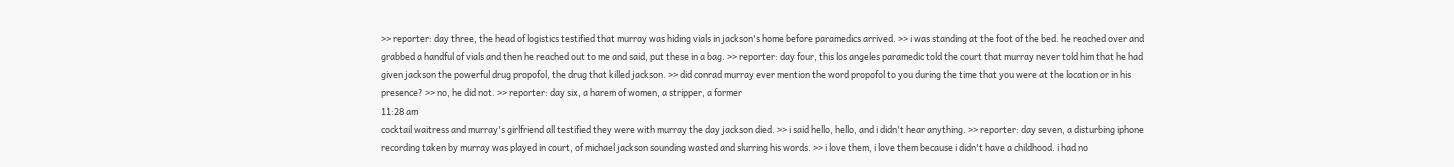>> reporter: day three, the head of logistics testified that murray was hiding vials in jackson's home before paramedics arrived. >> i was standing at the foot of the bed. he reached over and grabbed a handful of vials and then he reached out to me and said, put these in a bag. >> reporter: day four, this los angeles paramedic told the court that murray never told him that he had given jackson the powerful drug propofol, the drug that killed jackson. >> did conrad murray ever mention the word propofol to you during the time that you were at the location or in his presence? >> no, he did not. >> reporter: day six, a harem of women, a stripper, a former
11:28 am
cocktail waitress and murray's girlfriend all testified they were with murray the day jackson died. >> i said hello, hello, and i didn't hear anything. >> reporter: day seven, a disturbing iphone recording taken by murray was played in court, of michael jackson sounding wasted and slurring his words. >> i love them, i love them because i didn't have a childhood. i had no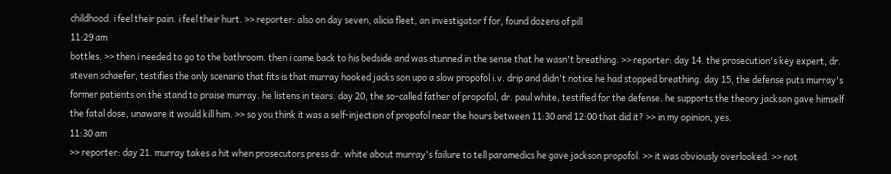childhood. i feel their pain. i feel their hurt. >> reporter: also on day seven, alicia fleet, an investigator f for, found dozens of pill
11:29 am
bottles. >> then i needed to go to the bathroom. then i came back to his bedside and was stunned in the sense that he wasn't breathing. >> reporter: day 14. the prosecution's key expert, dr. steven schaefer, testifies the only scenario that fits is that murray hooked jacks son upo a slow propofol i.v. drip and didn't notice he had stopped breathing. day 15, the defense puts murray's former patients on the stand to praise murray. he listens in tears. day 20, the so-called father of propofol, dr. paul white, testified for the defense. he supports the theory jackson gave himself the fatal dose, unaware it would kill him. >> so you think it was a self-injection of propofol near the hours between 11:30 and 12:00 that did it? >> in my opinion, yes.
11:30 am
>> reporter: day 21. murray takes a hit when prosecutors press dr. white about murray's failure to tell paramedics he gave jackson propofol. >> it was obviously overlooked. >> not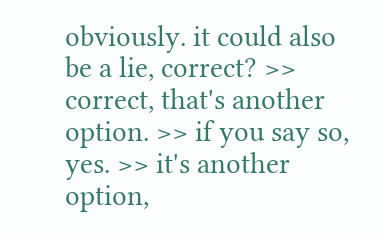obviously. it could also be a lie, correct? >> correct, that's another option. >> if you say so, yes. >> it's another option,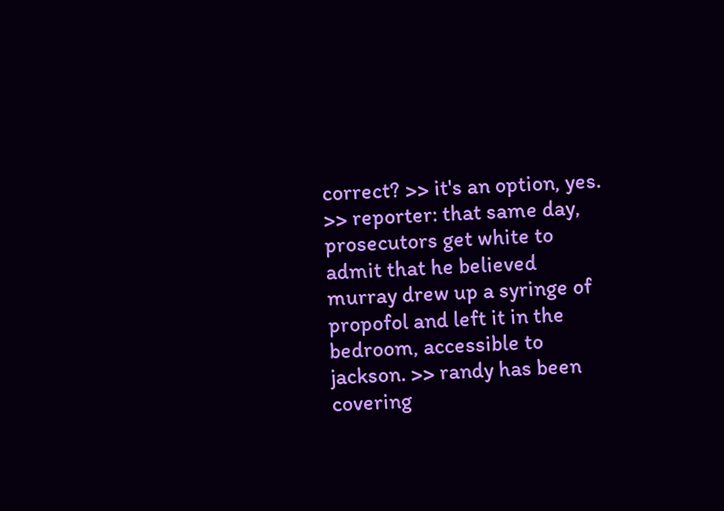correct? >> it's an option, yes. >> reporter: that same day, prosecutors get white to admit that he believed murray drew up a syringe of propofol and left it in the bedroom, accessible to jackson. >> randy has been covering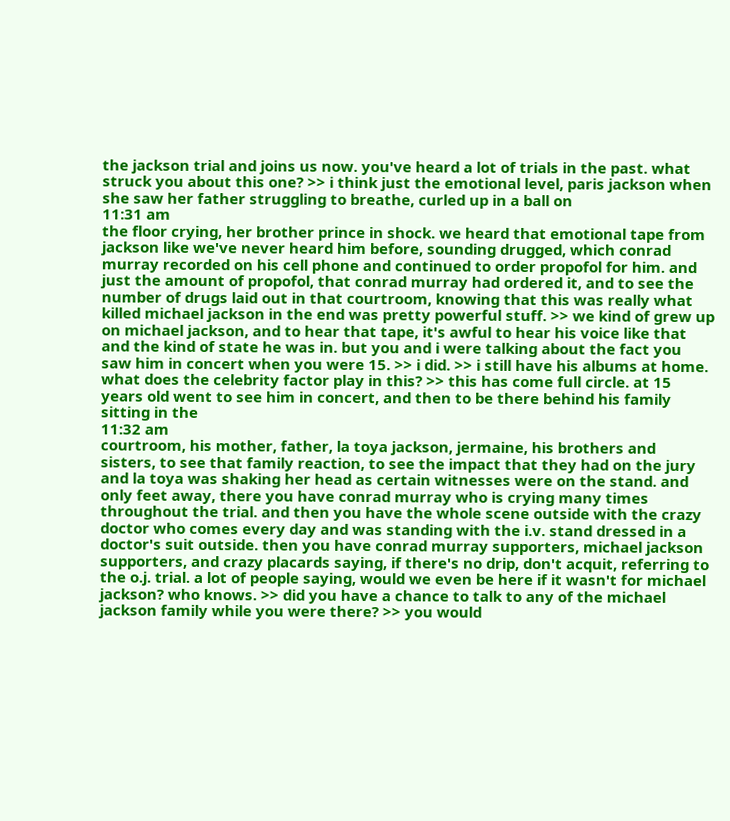the jackson trial and joins us now. you've heard a lot of trials in the past. what struck you about this one? >> i think just the emotional level, paris jackson when she saw her father struggling to breathe, curled up in a ball on
11:31 am
the floor crying, her brother prince in shock. we heard that emotional tape from jackson like we've never heard him before, sounding drugged, which conrad murray recorded on his cell phone and continued to order propofol for him. and just the amount of propofol, that conrad murray had ordered it, and to see the number of drugs laid out in that courtroom, knowing that this was really what killed michael jackson in the end was pretty powerful stuff. >> we kind of grew up on michael jackson, and to hear that tape, it's awful to hear his voice like that and the kind of state he was in. but you and i were talking about the fact you saw him in concert when you were 15. >> i did. >> i still have his albums at home. what does the celebrity factor play in this? >> this has come full circle. at 15 years old went to see him in concert, and then to be there behind his family sitting in the
11:32 am
courtroom, his mother, father, la toya jackson, jermaine, his brothers and sisters, to see that family reaction, to see the impact that they had on the jury and la toya was shaking her head as certain witnesses were on the stand. and only feet away, there you have conrad murray who is crying many times throughout the trial. and then you have the whole scene outside with the crazy doctor who comes every day and was standing with the i.v. stand dressed in a doctor's suit outside. then you have conrad murray supporters, michael jackson supporters, and crazy placards saying, if there's no drip, don't acquit, referring to the o.j. trial. a lot of people saying, would we even be here if it wasn't for michael jackson? who knows. >> did you have a chance to talk to any of the michael jackson family while you were there? >> you would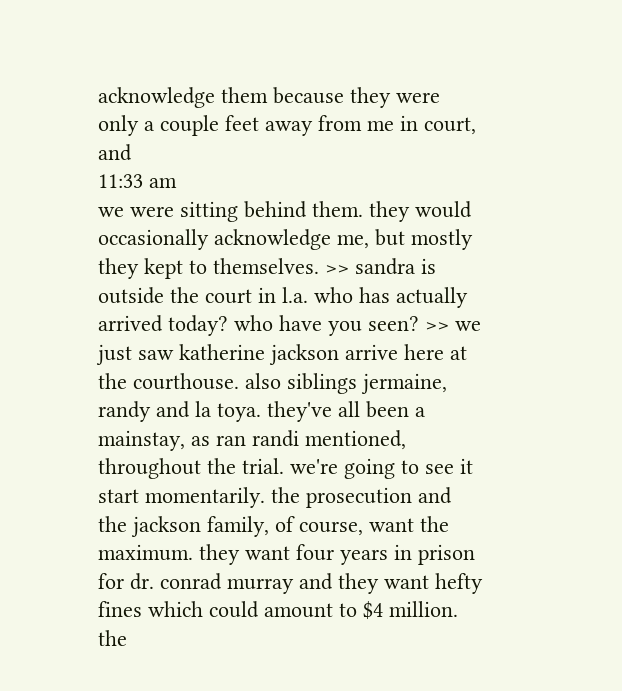acknowledge them because they were only a couple feet away from me in court, and
11:33 am
we were sitting behind them. they would occasionally acknowledge me, but mostly they kept to themselves. >> sandra is outside the court in l.a. who has actually arrived today? who have you seen? >> we just saw katherine jackson arrive here at the courthouse. also siblings jermaine, randy and la toya. they've all been a mainstay, as ran randi mentioned, throughout the trial. we're going to see it start momentarily. the prosecution and the jackson family, of course, want the maximum. they want four years in prison for dr. conrad murray and they want hefty fines which could amount to $4 million. the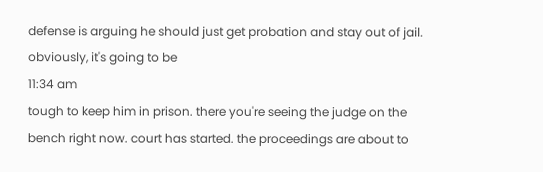defense is arguing he should just get probation and stay out of jail. obviously, it's going to be
11:34 am
tough to keep him in prison. there you're seeing the judge on the bench right now. court has started. the proceedings are about to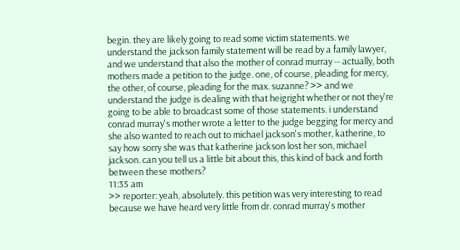begin. they are likely going to read some victim statements. we understand the jackson family statement will be read by a family lawyer, and we understand that also the mother of conrad murray -- actually, both mothers made a petition to the judge. one, of course, pleading for mercy, the other, of course, pleading for the max. suzanne? >> and we understand the judge is dealing with that heigright whether or not they're going to be able to broadcast some of those statements. i understand conrad murray's mother wrote a letter to the judge begging for mercy and she also wanted to reach out to michael jackson's mother, katherine, to say how sorry she was that katherine jackson lost her son, michael jackson. can you tell us a little bit about this, this kind of back and forth between these mothers?
11:35 am
>> reporter: yeah, absolutely. this petition was very interesting to read because we have heard very little from dr. conrad murray's mother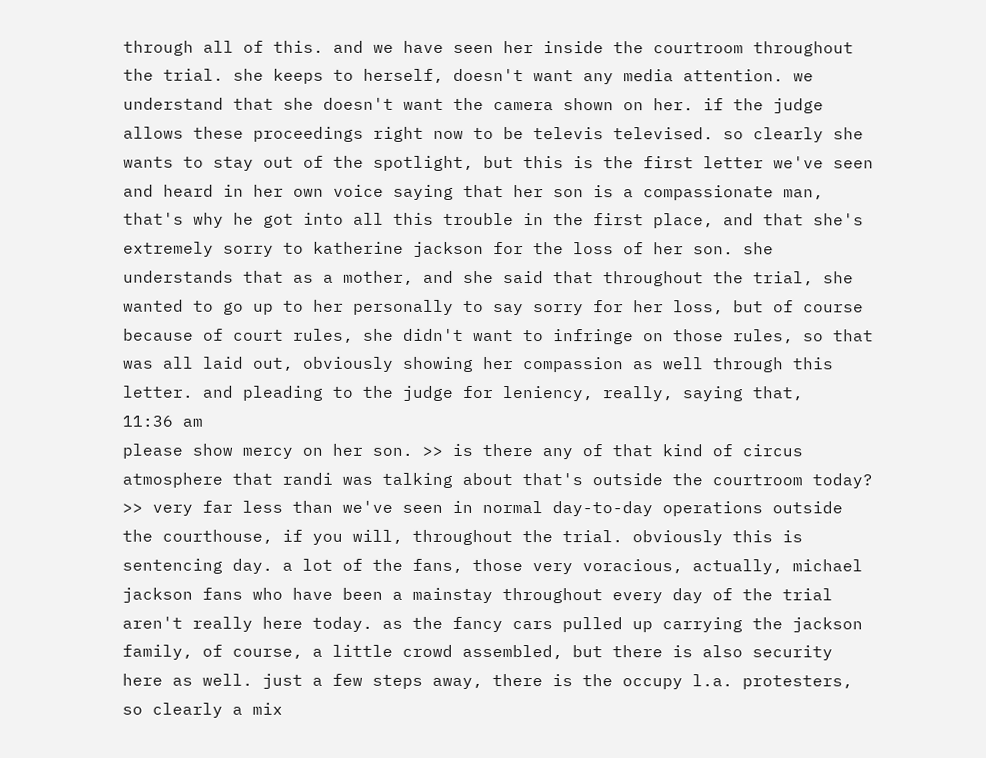through all of this. and we have seen her inside the courtroom throughout the trial. she keeps to herself, doesn't want any media attention. we understand that she doesn't want the camera shown on her. if the judge allows these proceedings right now to be televis televised. so clearly she wants to stay out of the spotlight, but this is the first letter we've seen and heard in her own voice saying that her son is a compassionate man, that's why he got into all this trouble in the first place, and that she's extremely sorry to katherine jackson for the loss of her son. she understands that as a mother, and she said that throughout the trial, she wanted to go up to her personally to say sorry for her loss, but of course because of court rules, she didn't want to infringe on those rules, so that was all laid out, obviously showing her compassion as well through this letter. and pleading to the judge for leniency, really, saying that,
11:36 am
please show mercy on her son. >> is there any of that kind of circus atmosphere that randi was talking about that's outside the courtroom today? >> very far less than we've seen in normal day-to-day operations outside the courthouse, if you will, throughout the trial. obviously this is sentencing day. a lot of the fans, those very voracious, actually, michael jackson fans who have been a mainstay throughout every day of the trial aren't really here today. as the fancy cars pulled up carrying the jackson family, of course, a little crowd assembled, but there is also security here as well. just a few steps away, there is the occupy l.a. protesters, so clearly a mix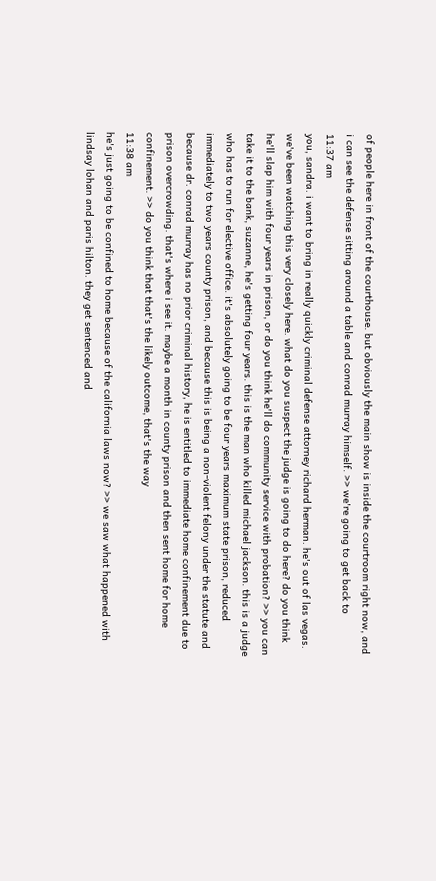of people here in front of the courthouse. but obviously the main show is inside the courtroom right now, and i can see the defense sitting around a table and conrad murray himself. >> we're going to get back to
11:37 am
you, sandra. i want to bring in really quickly criminal defense attorney richard herman. he's out of las vegas. we've been watching this very closely here. what do you suspect the judge is going to do here? do you think he'll slap him with four years in prison, or do you think he'll do community service with probation? >> you can take it to the bank, suzanne, he's getting four years. this is the man who killed michael jackson. this is a judge who has to run for elective office. it's absolutely going to be four years maximum state prison, reduced immediately to two years county prison, and because this is being a non-violent felony under the statute and because dr. conrad murray has no prior criminal history, he is entitled to immediate home confinement due to prison overcrowding. that's where i see it. maybe a month in county prison and then sent home for home confinement. >> do you think that that's the likely outcome, that's the way
11:38 am
he's just going to be confined to home because of the california laws now? >> we saw what happened with lindsay lohan and paris hilton. they get sentenced and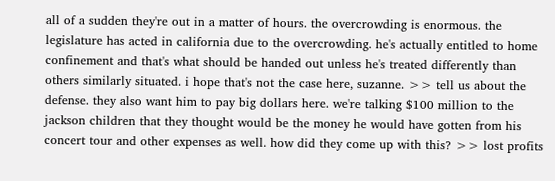all of a sudden they're out in a matter of hours. the overcrowding is enormous. the legislature has acted in california due to the overcrowding. he's actually entitled to home confinement and that's what should be handed out unless he's treated differently than others similarly situated. i hope that's not the case here, suzanne. >> tell us about the defense. they also want him to pay big dollars here. we're talking $100 million to the jackson children that they thought would be the money he would have gotten from his concert tour and other expenses as well. how did they come up with this? >> lost profits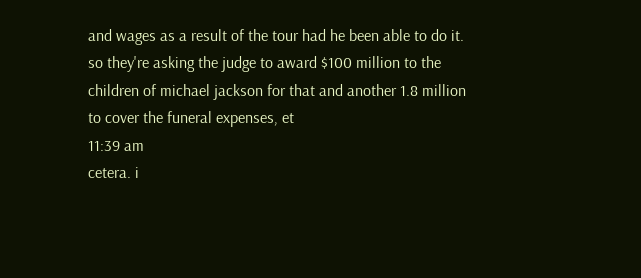and wages as a result of the tour had he been able to do it. so they're asking the judge to award $100 million to the children of michael jackson for that and another 1.8 million to cover the funeral expenses, et
11:39 am
cetera. i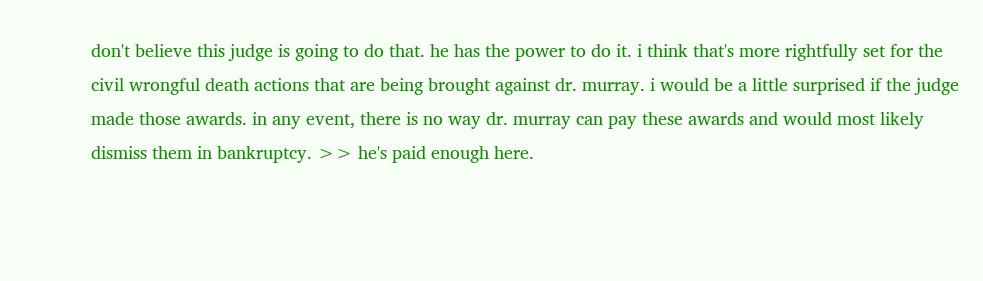don't believe this judge is going to do that. he has the power to do it. i think that's more rightfully set for the civil wrongful death actions that are being brought against dr. murray. i would be a little surprised if the judge made those awards. in any event, there is no way dr. murray can pay these awards and would most likely dismiss them in bankruptcy. >> he's paid enough here.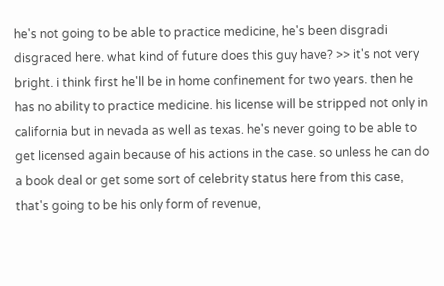he's not going to be able to practice medicine, he's been disgradi disgraced here. what kind of future does this guy have? >> it's not very bright. i think first he'll be in home confinement for two years. then he has no ability to practice medicine. his license will be stripped not only in california but in nevada as well as texas. he's never going to be able to get licensed again because of his actions in the case. so unless he can do a book deal or get some sort of celebrity status here from this case, that's going to be his only form of revenue,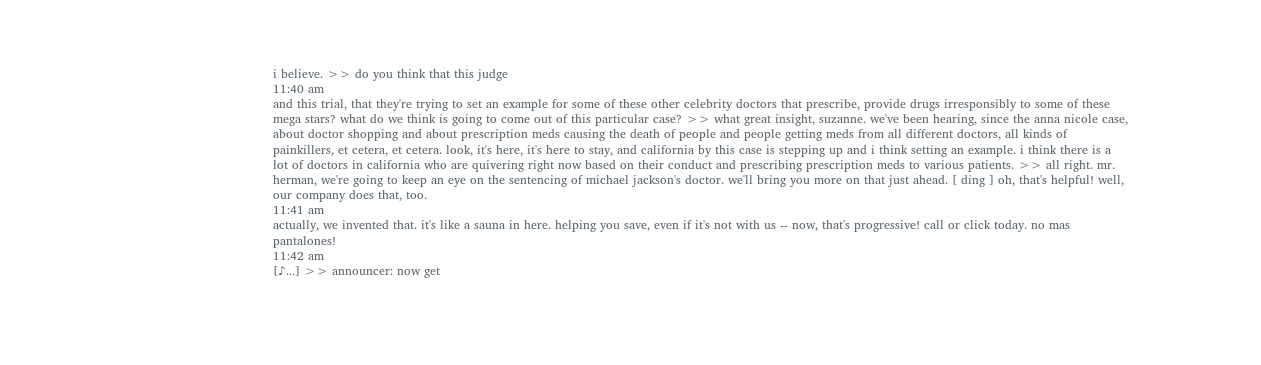i believe. >> do you think that this judge
11:40 am
and this trial, that they're trying to set an example for some of these other celebrity doctors that prescribe, provide drugs irresponsibly to some of these mega stars? what do we think is going to come out of this particular case? >> what great insight, suzanne. we've been hearing, since the anna nicole case, about doctor shopping and about prescription meds causing the death of people and people getting meds from all different doctors, all kinds of painkillers, et cetera, et cetera. look, it's here, it's here to stay, and california by this case is stepping up and i think setting an example. i think there is a lot of doctors in california who are quivering right now based on their conduct and prescribing prescription meds to various patients. >> all right. mr. herman, we're going to keep an eye on the sentencing of michael jackson's doctor. we'll bring you more on that just ahead. [ ding ] oh, that's helpful! well, our company does that, too.
11:41 am
actually, we invented that. it's like a sauna in here. helping you save, even if it's not with us -- now, that's progressive! call or click today. no mas pantalones!
11:42 am
[♪...] >> announcer: now get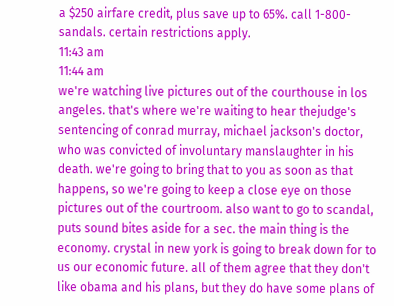a $250 airfare credit, plus save up to 65%. call 1-800-sandals. certain restrictions apply.
11:43 am
11:44 am
we're watching live pictures out of the courthouse in los angeles. that's where we're waiting to hear thejudge's sentencing of conrad murray, michael jackson's doctor, who was convicted of involuntary manslaughter in his death. we're going to bring that to you as soon as that happens, so we're going to keep a close eye on those pictures out of the courtroom. also want to go to scandal, puts sound bites aside for a sec. the main thing is the economy. crystal in new york is going to break down for to us our economic future. all of them agree that they don't like obama and his plans, but they do have some plans of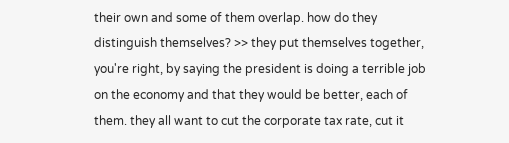their own and some of them overlap. how do they distinguish themselves? >> they put themselves together, you're right, by saying the president is doing a terrible job on the economy and that they would be better, each of them. they all want to cut the corporate tax rate, cut it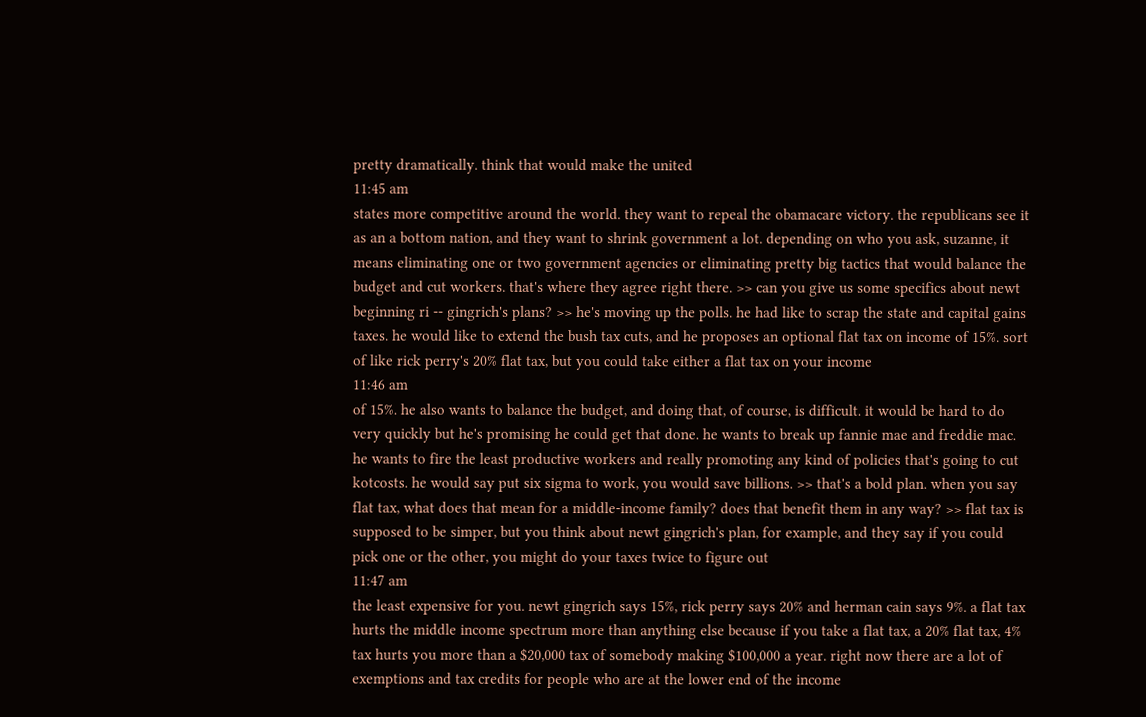pretty dramatically. think that would make the united
11:45 am
states more competitive around the world. they want to repeal the obamacare victory. the republicans see it as an a bottom nation, and they want to shrink government a lot. depending on who you ask, suzanne, it means eliminating one or two government agencies or eliminating pretty big tactics that would balance the budget and cut workers. that's where they agree right there. >> can you give us some specifics about newt beginning ri -- gingrich's plans? >> he's moving up the polls. he had like to scrap the state and capital gains taxes. he would like to extend the bush tax cuts, and he proposes an optional flat tax on income of 15%. sort of like rick perry's 20% flat tax, but you could take either a flat tax on your income
11:46 am
of 15%. he also wants to balance the budget, and doing that, of course, is difficult. it would be hard to do very quickly but he's promising he could get that done. he wants to break up fannie mae and freddie mac. he wants to fire the least productive workers and really promoting any kind of policies that's going to cut kotcosts. he would say put six sigma to work, you would save billions. >> that's a bold plan. when you say flat tax, what does that mean for a middle-income family? does that benefit them in any way? >> flat tax is supposed to be simper, but you think about newt gingrich's plan, for example, and they say if you could pick one or the other, you might do your taxes twice to figure out
11:47 am
the least expensive for you. newt gingrich says 15%, rick perry says 20% and herman cain says 9%. a flat tax hurts the middle income spectrum more than anything else because if you take a flat tax, a 20% flat tax, 4% tax hurts you more than a $20,000 tax of somebody making $100,000 a year. right now there are a lot of exemptions and tax credits for people who are at the lower end of the income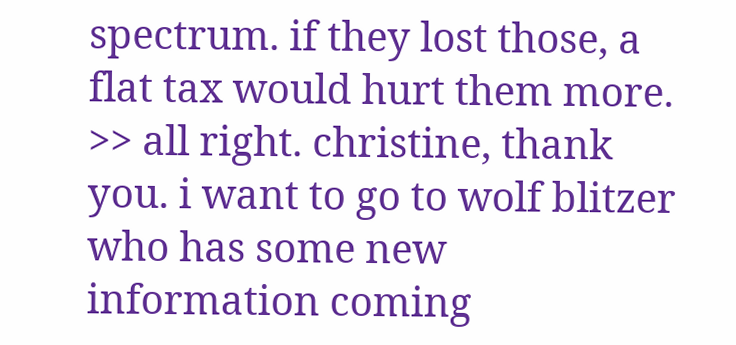spectrum. if they lost those, a flat tax would hurt them more. >> all right. christine, thank you. i want to go to wolf blitzer who has some new information coming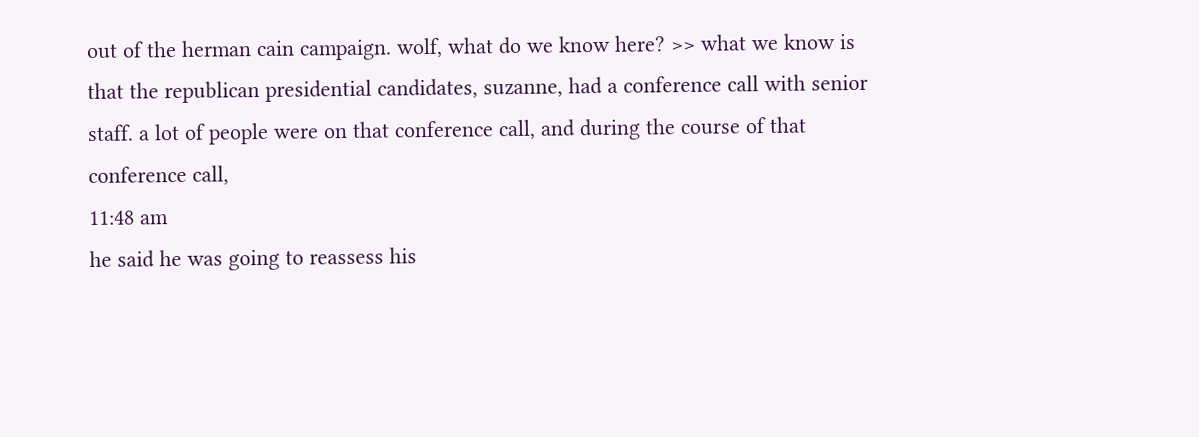out of the herman cain campaign. wolf, what do we know here? >> what we know is that the republican presidential candidates, suzanne, had a conference call with senior staff. a lot of people were on that conference call, and during the course of that conference call,
11:48 am
he said he was going to reassess his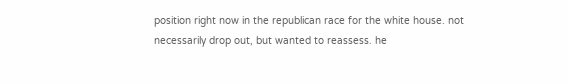position right now in the republican race for the white house. not necessarily drop out, but wanted to reassess. he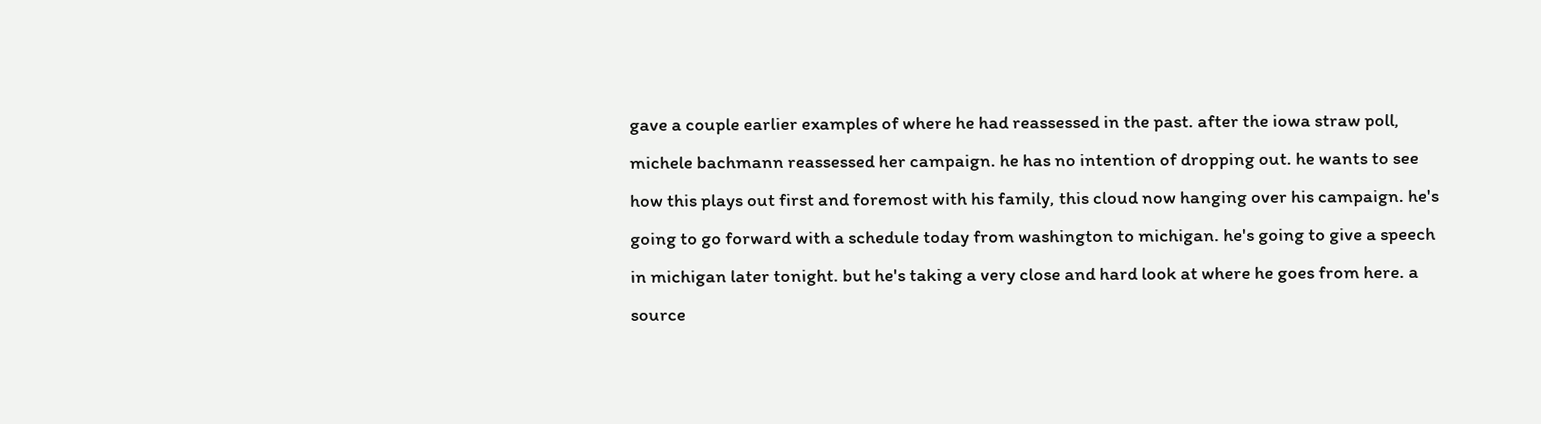gave a couple earlier examples of where he had reassessed in the past. after the iowa straw poll, michele bachmann reassessed her campaign. he has no intention of dropping out. he wants to see how this plays out first and foremost with his family, this cloud now hanging over his campaign. he's going to go forward with a schedule today from washington to michigan. he's going to give a speech in michigan later tonight. but he's taking a very close and hard look at where he goes from here. a source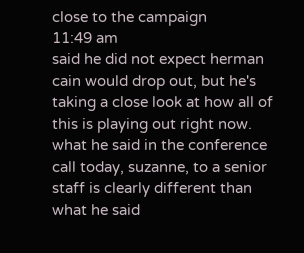close to the campaign
11:49 am
said he did not expect herman cain would drop out, but he's taking a close look at how all of this is playing out right now. what he said in the conference call today, suzanne, to a senior staff is clearly different than what he said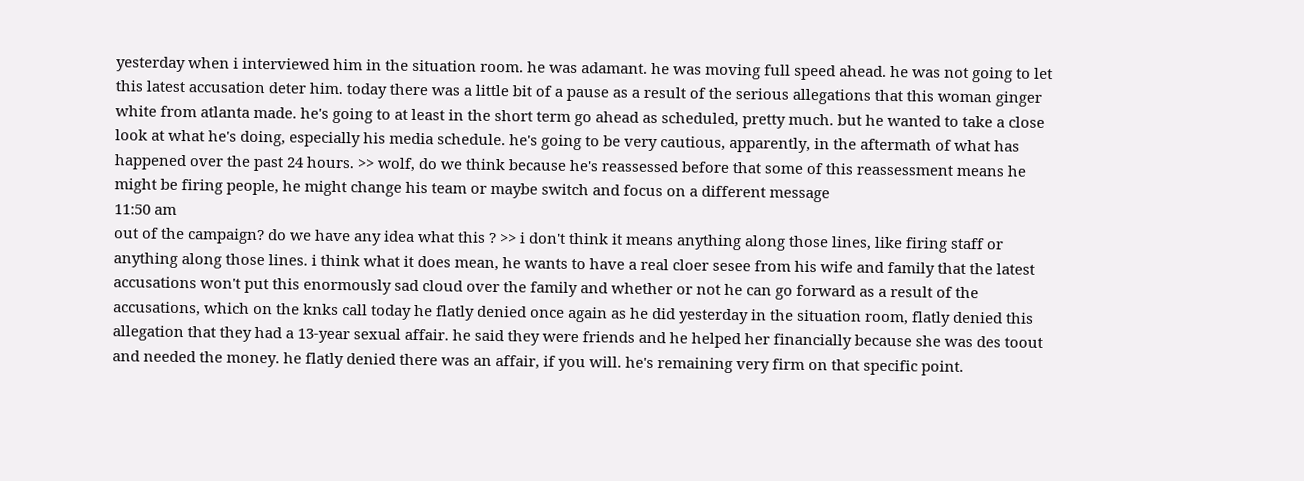yesterday when i interviewed him in the situation room. he was adamant. he was moving full speed ahead. he was not going to let this latest accusation deter him. today there was a little bit of a pause as a result of the serious allegations that this woman ginger white from atlanta made. he's going to at least in the short term go ahead as scheduled, pretty much. but he wanted to take a close look at what he's doing, especially his media schedule. he's going to be very cautious, apparently, in the aftermath of what has happened over the past 24 hours. >> wolf, do we think because he's reassessed before that some of this reassessment means he might be firing people, he might change his team or maybe switch and focus on a different message
11:50 am
out of the campaign? do we have any idea what this ? >> i don't think it means anything along those lines, like firing staff or anything along those lines. i think what it does mean, he wants to have a real cloer sesee from his wife and family that the latest accusations won't put this enormously sad cloud over the family and whether or not he can go forward as a result of the accusations, which on the knks call today he flatly denied once again as he did yesterday in the situation room, flatly denied this allegation that they had a 13-year sexual affair. he said they were friends and he helped her financially because she was des toout and needed the money. he flatly denied there was an affair, if you will. he's remaining very firm on that specific point.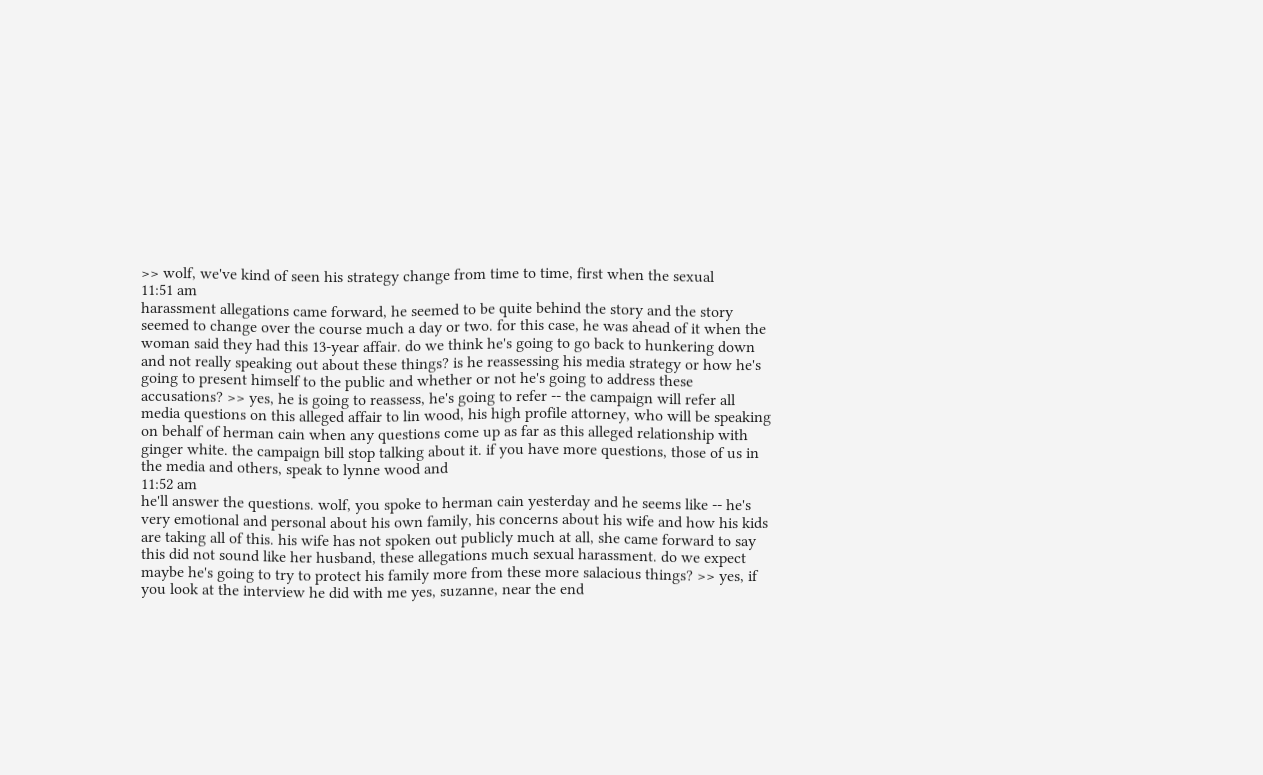>> wolf, we've kind of seen his strategy change from time to time, first when the sexual
11:51 am
harassment allegations came forward, he seemed to be quite behind the story and the story seemed to change over the course much a day or two. for this case, he was ahead of it when the woman said they had this 13-year affair. do we think he's going to go back to hunkering down and not really speaking out about these things? is he reassessing his media strategy or how he's going to present himself to the public and whether or not he's going to address these accusations? >> yes, he is going to reassess, he's going to refer -- the campaign will refer all media questions on this alleged affair to lin wood, his high profile attorney, who will be speaking on behalf of herman cain when any questions come up as far as this alleged relationship with ginger white. the campaign bill stop talking about it. if you have more questions, those of us in the media and others, speak to lynne wood and
11:52 am
he'll answer the questions. wolf, you spoke to herman cain yesterday and he seems like -- he's very emotional and personal about his own family, his concerns about his wife and how his kids are taking all of this. his wife has not spoken out publicly much at all, she came forward to say this did not sound like her husband, these allegations much sexual harassment. do we expect maybe he's going to try to protect his family more from these more salacious things? >> yes, if you look at the interview he did with me yes, suzanne, near the end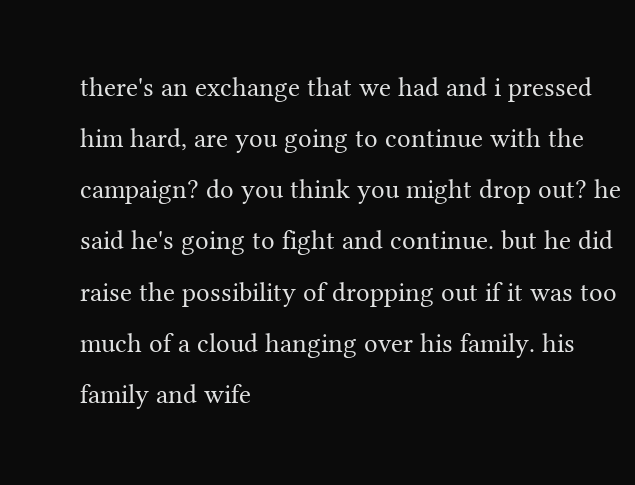there's an exchange that we had and i pressed him hard, are you going to continue with the campaign? do you think you might drop out? he said he's going to fight and continue. but he did raise the possibility of dropping out if it was too much of a cloud hanging over his family. his family and wife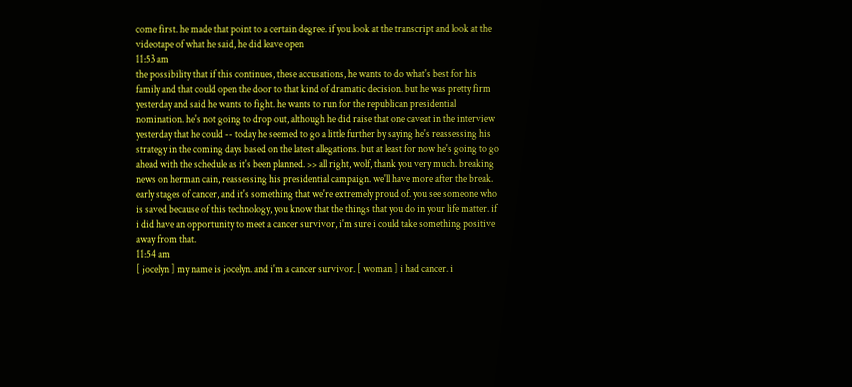come first. he made that point to a certain degree. if you look at the transcript and look at the videotape of what he said, he did leave open
11:53 am
the possibility that if this continues, these accusations, he wants to do what's best for his family and that could open the door to that kind of dramatic decision. but he was pretty firm yesterday and said he wants to fight. he wants to run for the republican presidential nomination. he's not going to drop out, although he did raise that one caveat in the interview yesterday that he could -- today he seemed to go a little further by saying he's reassessing his strategy in the coming days based on the latest allegations. but at least for now he's going to go ahead with the schedule as it's been planned. >> all right, wolf, thank you very much. breaking news on herman cain, reassessing his presidential campaign. we'll have more after the break. early stages of cancer, and it's something that we're extremely proud of. you see someone who is saved because of this technology, you know that the things that you do in your life matter. if i did have an opportunity to meet a cancer survivor, i'm sure i could take something positive away from that.
11:54 am
[ jocelyn ] my name is jocelyn. and i'm a cancer survivor. [ woman ] i had cancer. i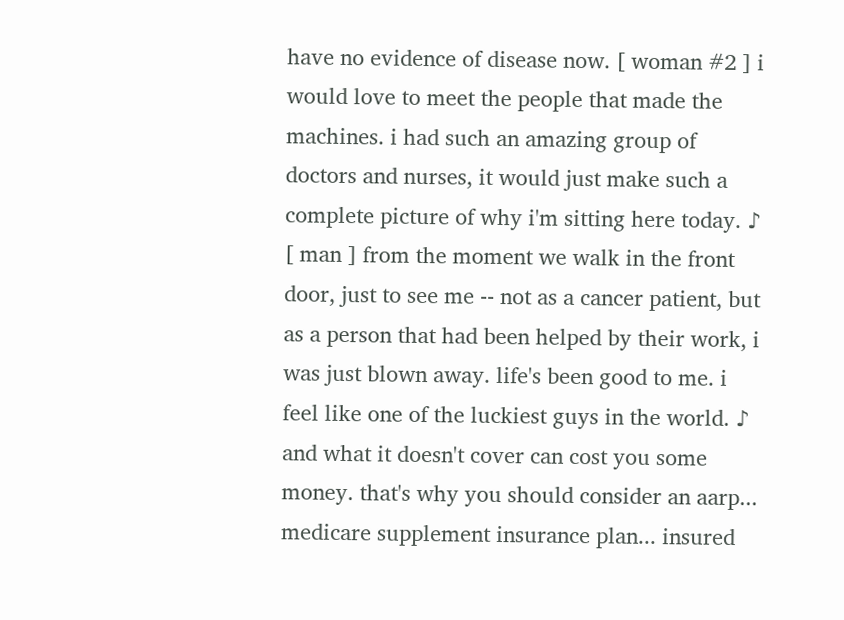have no evidence of disease now. [ woman #2 ] i would love to meet the people that made the machines. i had such an amazing group of doctors and nurses, it would just make such a complete picture of why i'm sitting here today. ♪ [ man ] from the moment we walk in the front door, just to see me -- not as a cancer patient, but as a person that had been helped by their work, i was just blown away. life's been good to me. i feel like one of the luckiest guys in the world. ♪ and what it doesn't cover can cost you some money. that's why you should consider an aarp... medicare supplement insurance plan... insured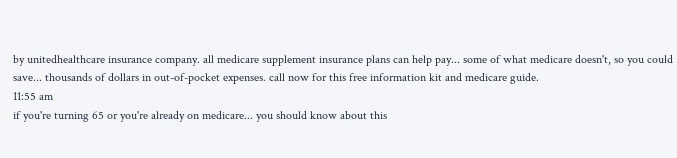by unitedhealthcare insurance company. all medicare supplement insurance plans can help pay... some of what medicare doesn't, so you could save... thousands of dollars in out-of-pocket expenses. call now for this free information kit and medicare guide.
11:55 am
if you're turning 65 or you're already on medicare... you should know about this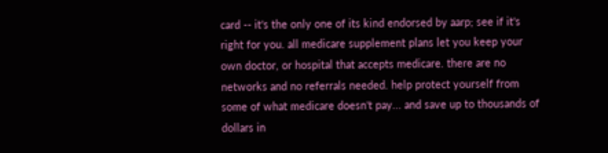card -- it's the only one of its kind endorsed by aarp; see if it's right for you. all medicare supplement plans let you keep your own doctor, or hospital that accepts medicare. there are no networks and no referrals needed. help protect yourself from some of what medicare doesn't pay... and save up to thousands of dollars in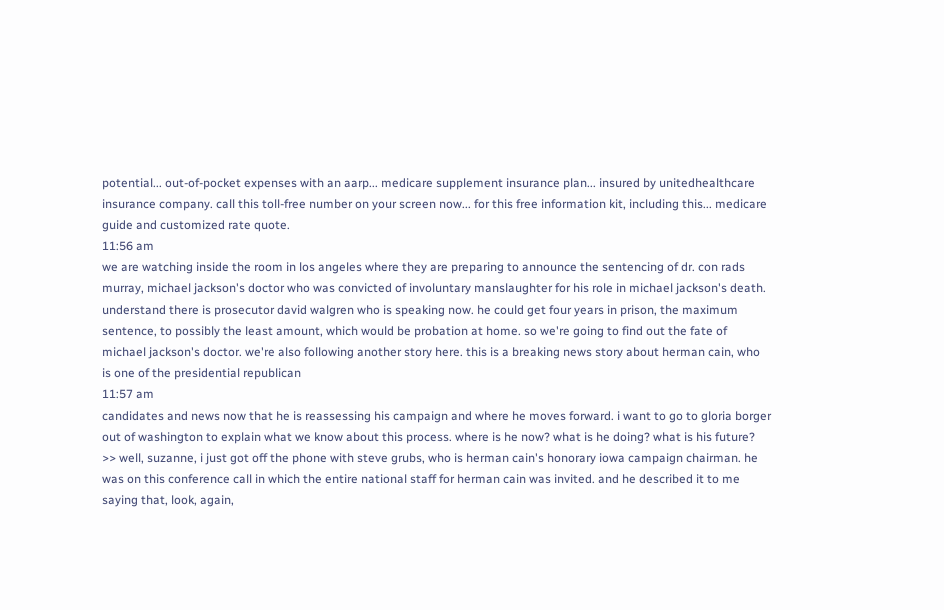potential... out-of-pocket expenses with an aarp... medicare supplement insurance plan... insured by unitedhealthcare insurance company. call this toll-free number on your screen now... for this free information kit, including this... medicare guide and customized rate quote.
11:56 am
we are watching inside the room in los angeles where they are preparing to announce the sentencing of dr. con rads murray, michael jackson's doctor who was convicted of involuntary manslaughter for his role in michael jackson's death. understand there is prosecutor david walgren who is speaking now. he could get four years in prison, the maximum sentence, to possibly the least amount, which would be probation at home. so we're going to find out the fate of michael jackson's doctor. we're also following another story here. this is a breaking news story about herman cain, who is one of the presidential republican
11:57 am
candidates and news now that he is reassessing his campaign and where he moves forward. i want to go to gloria borger out of washington to explain what we know about this process. where is he now? what is he doing? what is his future? >> well, suzanne, i just got off the phone with steve grubs, who is herman cain's honorary iowa campaign chairman. he was on this conference call in which the entire national staff for herman cain was invited. and he described it to me saying that, look, again,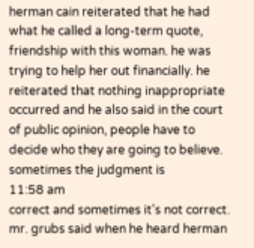herman cain reiterated that he had what he called a long-term quote, friendship with this woman. he was trying to help her out financially. he reiterated that nothing inappropriate occurred and he also said in the court of public opinion, people have to decide who they are going to believe. sometimes the judgment is
11:58 am
correct and sometimes it's not correct. mr. grubs said when he heard herman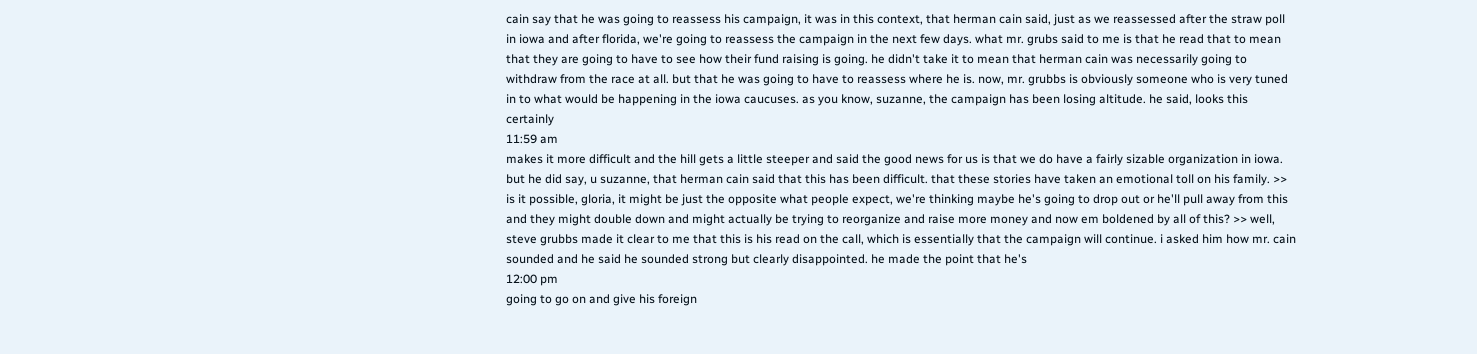cain say that he was going to reassess his campaign, it was in this context, that herman cain said, just as we reassessed after the straw poll in iowa and after florida, we're going to reassess the campaign in the next few days. what mr. grubs said to me is that he read that to mean that they are going to have to see how their fund raising is going. he didn't take it to mean that herman cain was necessarily going to withdraw from the race at all. but that he was going to have to reassess where he is. now, mr. grubbs is obviously someone who is very tuned in to what would be happening in the iowa caucuses. as you know, suzanne, the campaign has been losing altitude. he said, looks this certainly
11:59 am
makes it more difficult and the hill gets a little steeper and said the good news for us is that we do have a fairly sizable organization in iowa. but he did say, u suzanne, that herman cain said that this has been difficult. that these stories have taken an emotional toll on his family. >> is it possible, gloria, it might be just the opposite what people expect, we're thinking maybe he's going to drop out or he'll pull away from this and they might double down and might actually be trying to reorganize and raise more money and now em boldened by all of this? >> well, steve grubbs made it clear to me that this is his read on the call, which is essentially that the campaign will continue. i asked him how mr. cain sounded and he said he sounded strong but clearly disappointed. he made the point that he's
12:00 pm
going to go on and give his foreign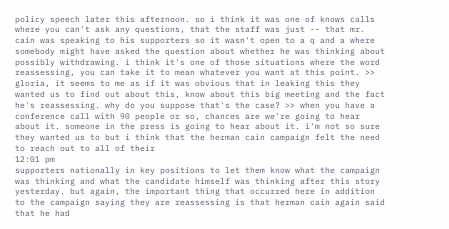policy speech later this afternoon. so i think it was one of knows calls where you can't ask any questions, that the staff was just -- that mr. cain was speaking to his supporters so it wasn't open to a q and a where somebody might have asked the question about whether he was thinking about possibly withdrawing. i think it's one of those situations where the word reassessing, you can take it to mean whatever you want at this point. >> gloria, it seems to me as if it was obvious that in leaking this they wanted us to find out about this, know about this big meeting and the fact he's reassessing. why do you suppose that's the case? >> when you have a conference call with 90 people or so, chances are we're going to hear about it. someone in the press is going to hear about it. i'm not so sure they wanted us to but i think that the herman cain campaign felt the need to reach out to all of their
12:01 pm
supporters nationally in key positions to let them know what the campaign was thinking and what the candidate himself was thinking after this story yesterday. but again, the important thing that occurred here in addition to the campaign saying they are reassessing is that herman cain again said that he had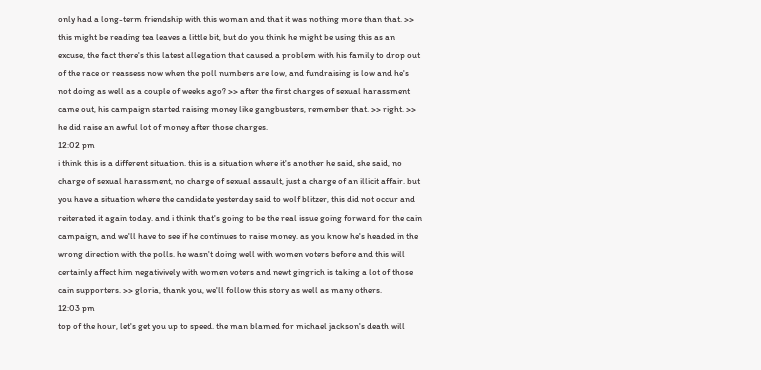only had a long-term friendship with this woman and that it was nothing more than that. >> this might be reading tea leaves a little bit, but do you think he might be using this as an excuse, the fact there's this latest allegation that caused a problem with his family to drop out of the race or reassess now when the poll numbers are low, and fundraising is low and he's not doing as well as a couple of weeks ago? >> after the first charges of sexual harassment came out, his campaign started raising money like gangbusters, remember that. >> right. >> he did raise an awful lot of money after those charges.
12:02 pm
i think this is a different situation. this is a situation where it's another he said, she said, no charge of sexual harassment, no charge of sexual assault, just a charge of an illicit affair. but you have a situation where the candidate yesterday said to wolf blitzer, this did not occur and reiterated it again today. and i think that's going to be the real issue going forward for the cain campaign, and we'll have to see if he continues to raise money. as you know he's headed in the wrong direction with the polls. he wasn't doing well with women voters before and this will certainly affect him negativively with women voters and newt gingrich is taking a lot of those cain supporters. >> gloria, thank you, we'll follow this story as well as many others.
12:03 pm
top of the hour, let's get you up to speed. the man blamed for michael jackson's death will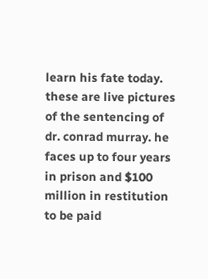learn his fate today. these are live pictures of the sentencing of dr. conrad murray. he faces up to four years in prison and $100 million in restitution to be paid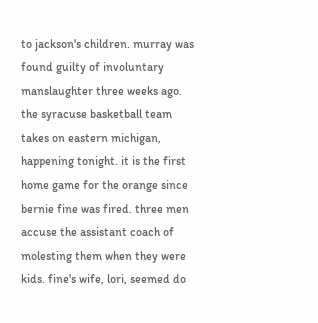to jackson's children. murray was found guilty of involuntary manslaughter three weeks ago. the syracuse basketball team takes on eastern michigan, happening tonight. it is the first home game for the orange since bernie fine was fired. three men accuse the assistant coach of molesting them when they were kids. fine's wife, lori, seemed do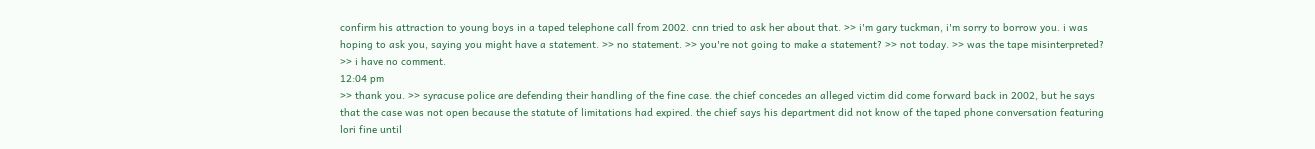confirm his attraction to young boys in a taped telephone call from 2002. cnn tried to ask her about that. >> i'm gary tuckman, i'm sorry to borrow you. i was hoping to ask you, saying you might have a statement. >> no statement. >> you're not going to make a statement? >> not today. >> was the tape misinterpreted? >> i have no comment.
12:04 pm
>> thank you. >> syracuse police are defending their handling of the fine case. the chief concedes an alleged victim did come forward back in 2002, but he says that the case was not open because the statute of limitations had expired. the chief says his department did not know of the taped phone conversation featuring lori fine until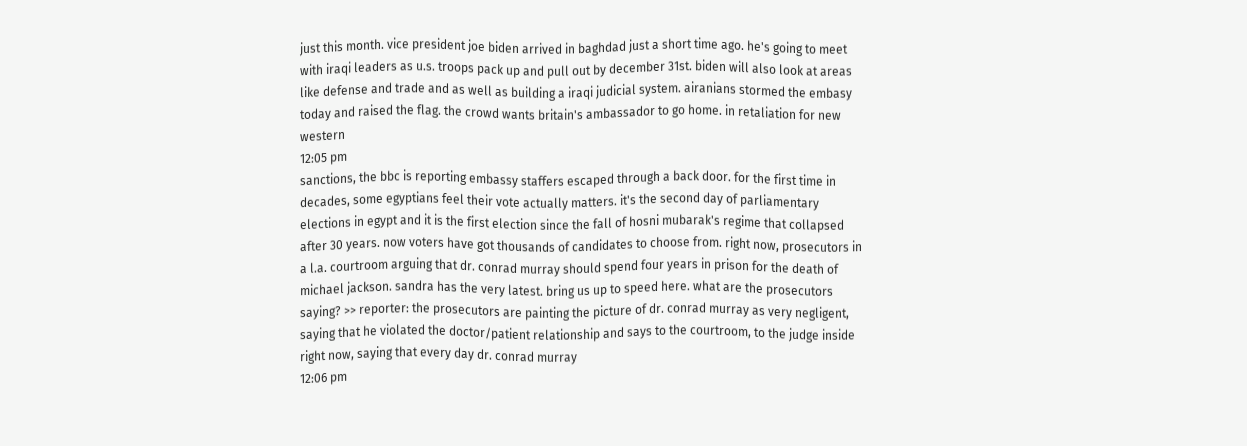just this month. vice president joe biden arrived in baghdad just a short time ago. he's going to meet with iraqi leaders as u.s. troops pack up and pull out by december 31st. biden will also look at areas like defense and trade and as well as building a iraqi judicial system. airanians stormed the embasy today and raised the flag. the crowd wants britain's ambassador to go home. in retaliation for new western
12:05 pm
sanctions, the bbc is reporting embassy staffers escaped through a back door. for the first time in decades, some egyptians feel their vote actually matters. it's the second day of parliamentary elections in egypt and it is the first election since the fall of hosni mubarak's regime that collapsed after 30 years. now voters have got thousands of candidates to choose from. right now, prosecutors in a l.a. courtroom arguing that dr. conrad murray should spend four years in prison for the death of michael jackson. sandra has the very latest. bring us up to speed here. what are the prosecutors saying? >> reporter: the prosecutors are painting the picture of dr. conrad murray as very negligent, saying that he violated the doctor/patient relationship and says to the courtroom, to the judge inside right now, saying that every day dr. conrad murray
12:06 pm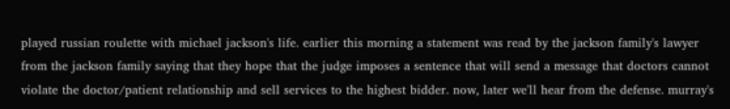played russian roulette with michael jackson's life. earlier this morning a statement was read by the jackson family's lawyer from the jackson family saying that they hope that the judge imposes a sentence that will send a message that doctors cannot violate the doctor/patient relationship and sell services to the highest bidder. now, later we'll hear from the defense. murray's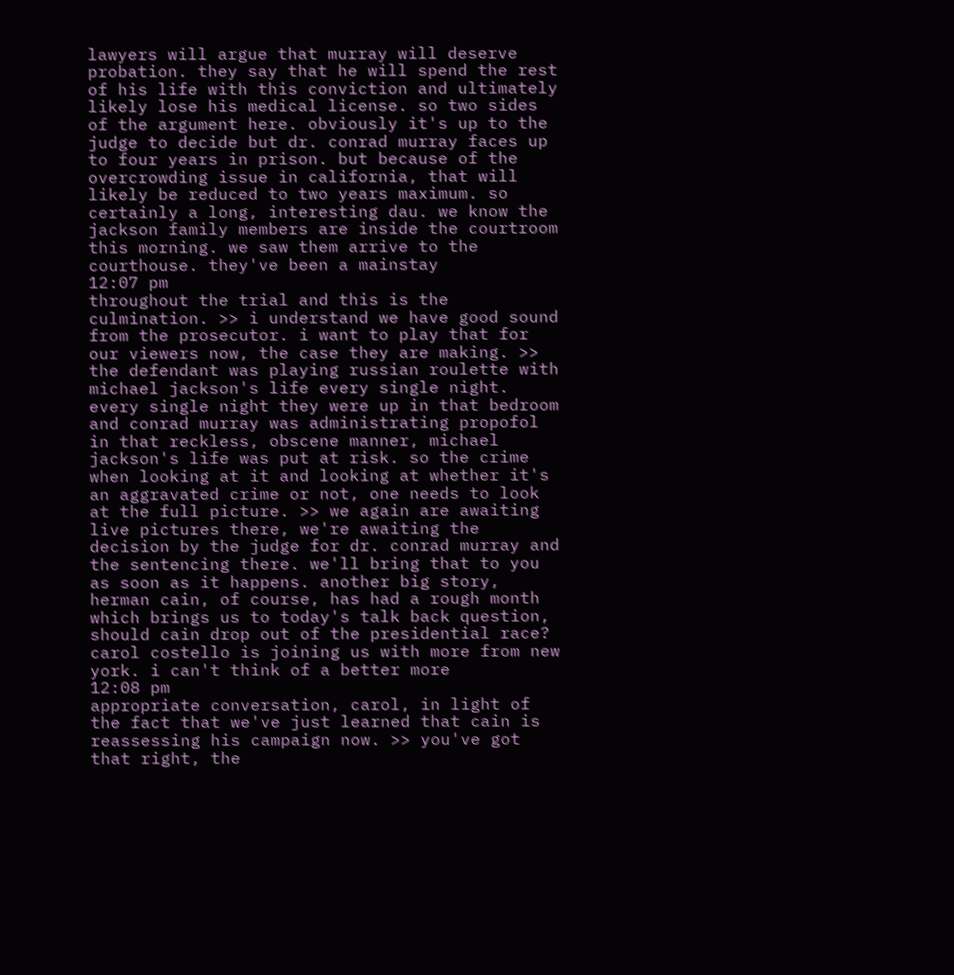lawyers will argue that murray will deserve probation. they say that he will spend the rest of his life with this conviction and ultimately likely lose his medical license. so two sides of the argument here. obviously it's up to the judge to decide but dr. conrad murray faces up to four years in prison. but because of the overcrowding issue in california, that will likely be reduced to two years maximum. so certainly a long, interesting dau. we know the jackson family members are inside the courtroom this morning. we saw them arrive to the courthouse. they've been a mainstay
12:07 pm
throughout the trial and this is the culmination. >> i understand we have good sound from the prosecutor. i want to play that for our viewers now, the case they are making. >> the defendant was playing russian roulette with michael jackson's life every single night. every single night they were up in that bedroom and conrad murray was administrating propofol in that reckless, obscene manner, michael jackson's life was put at risk. so the crime when looking at it and looking at whether it's an aggravated crime or not, one needs to look at the full picture. >> we again are awaiting live pictures there, we're awaiting the decision by the judge for dr. conrad murray and the sentencing there. we'll bring that to you as soon as it happens. another big story, herman cain, of course, has had a rough month which brings us to today's talk back question, should cain drop out of the presidential race? carol costello is joining us with more from new york. i can't think of a better more
12:08 pm
appropriate conversation, carol, in light of the fact that we've just learned that cain is reassessing his campaign now. >> you've got that right, the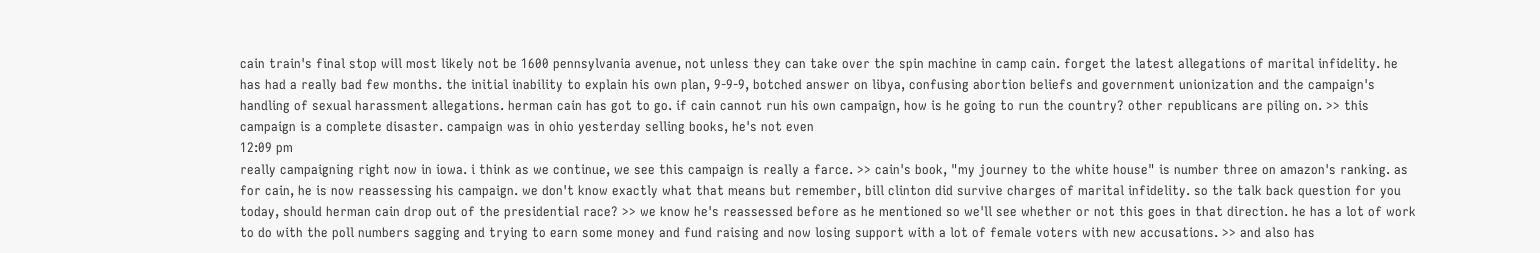cain train's final stop will most likely not be 1600 pennsylvania avenue, not unless they can take over the spin machine in camp cain. forget the latest allegations of marital infidelity. he has had a really bad few months. the initial inability to explain his own plan, 9-9-9, botched answer on libya, confusing abortion beliefs and government unionization and the campaign's handling of sexual harassment allegations. herman cain has got to go. if cain cannot run his own campaign, how is he going to run the country? other republicans are piling on. >> this campaign is a complete disaster. campaign was in ohio yesterday selling books, he's not even
12:09 pm
really campaigning right now in iowa. i think as we continue, we see this campaign is really a farce. >> cain's book, "my journey to the white house" is number three on amazon's ranking. as for cain, he is now reassessing his campaign. we don't know exactly what that means but remember, bill clinton did survive charges of marital infidelity. so the talk back question for you today, should herman cain drop out of the presidential race? >> we know he's reassessed before as he mentioned so we'll see whether or not this goes in that direction. he has a lot of work to do with the poll numbers sagging and trying to earn some money and fund raising and now losing support with a lot of female voters with new accusations. >> and also has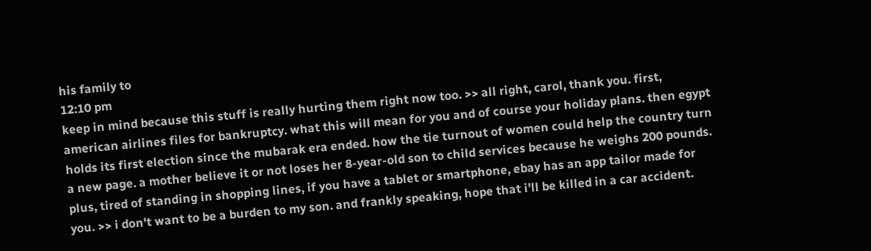his family to
12:10 pm
keep in mind because this stuff is really hurting them right now too. >> all right, carol, thank you. first, american airlines files for bankruptcy. what this will mean for you and of course your holiday plans. then egypt holds its first election since the mubarak era ended. how the tie turnout of women could help the country turn a new page. a mother believe it or not loses her 8-year-old son to child services because he weighs 200 pounds. plus, tired of standing in shopping lines, if you have a tablet or smartphone, ebay has an app tailor made for you. >> i don't want to be a burden to my son. and frankly speaking, hope that i'll be killed in a car accident.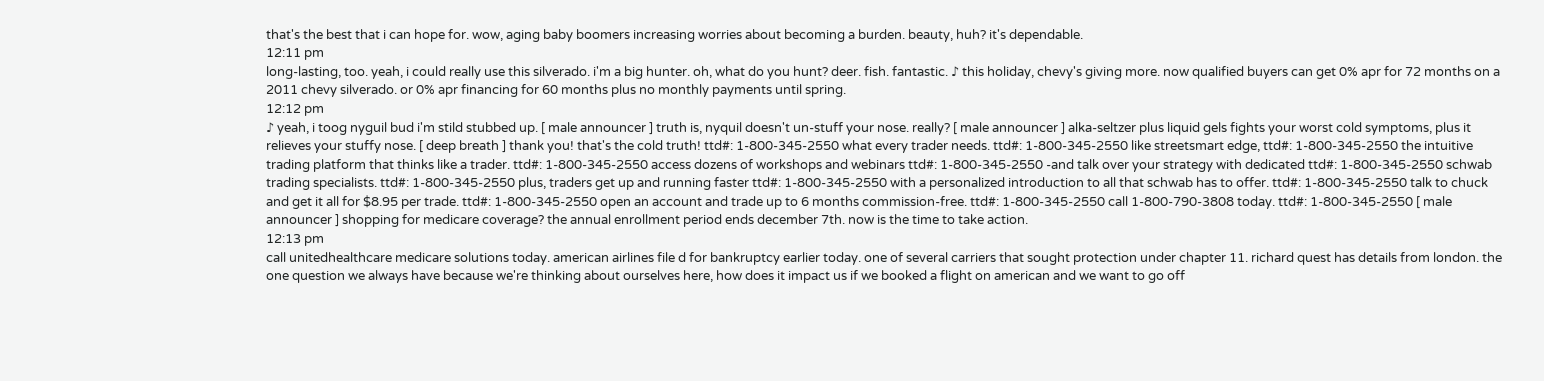that's the best that i can hope for. wow, aging baby boomers increasing worries about becoming a burden. beauty, huh? it's dependable.
12:11 pm
long-lasting, too. yeah, i could really use this silverado. i'm a big hunter. oh, what do you hunt? deer. fish. fantastic. ♪ this holiday, chevy's giving more. now qualified buyers can get 0% apr for 72 months on a 2011 chevy silverado. or 0% apr financing for 60 months plus no monthly payments until spring.
12:12 pm
♪ yeah, i toog nyguil bud i'm stild stubbed up. [ male announcer ] truth is, nyquil doesn't un-stuff your nose. really? [ male announcer ] alka-seltzer plus liquid gels fights your worst cold symptoms, plus it relieves your stuffy nose. [ deep breath ] thank you! that's the cold truth! ttd#: 1-800-345-2550 what every trader needs. ttd#: 1-800-345-2550 like streetsmart edge, ttd#: 1-800-345-2550 the intuitive trading platform that thinks like a trader. ttd#: 1-800-345-2550 access dozens of workshops and webinars ttd#: 1-800-345-2550 -and talk over your strategy with dedicated ttd#: 1-800-345-2550 schwab trading specialists. ttd#: 1-800-345-2550 plus, traders get up and running faster ttd#: 1-800-345-2550 with a personalized introduction to all that schwab has to offer. ttd#: 1-800-345-2550 talk to chuck and get it all for $8.95 per trade. ttd#: 1-800-345-2550 open an account and trade up to 6 months commission-free. ttd#: 1-800-345-2550 call 1-800-790-3808 today. ttd#: 1-800-345-2550 [ male announcer ] shopping for medicare coverage? the annual enrollment period ends december 7th. now is the time to take action.
12:13 pm
call unitedhealthcare medicare solutions today. american airlines file d for bankruptcy earlier today. one of several carriers that sought protection under chapter 11. richard quest has details from london. the one question we always have because we're thinking about ourselves here, how does it impact us if we booked a flight on american and we want to go off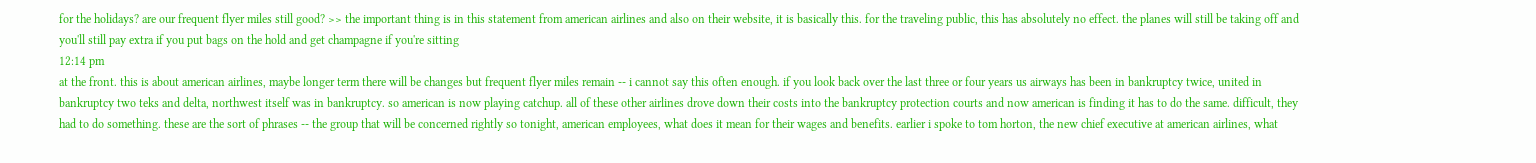for the holidays? are our frequent flyer miles still good? >> the important thing is in this statement from american airlines and also on their website, it is basically this. for the traveling public, this has absolutely no effect. the planes will still be taking off and you'll still pay extra if you put bags on the hold and get champagne if you're sitting
12:14 pm
at the front. this is about american airlines, maybe longer term there will be changes but frequent flyer miles remain -- i cannot say this often enough. if you look back over the last three or four years us airways has been in bankruptcy twice, united in bankruptcy two teks and delta, northwest itself was in bankruptcy. so american is now playing catchup. all of these other airlines drove down their costs into the bankruptcy protection courts and now american is finding it has to do the same. difficult, they had to do something. these are the sort of phrases -- the group that will be concerned rightly so tonight, american employees, what does it mean for their wages and benefits. earlier i spoke to tom horton, the new chief executive at american airlines, what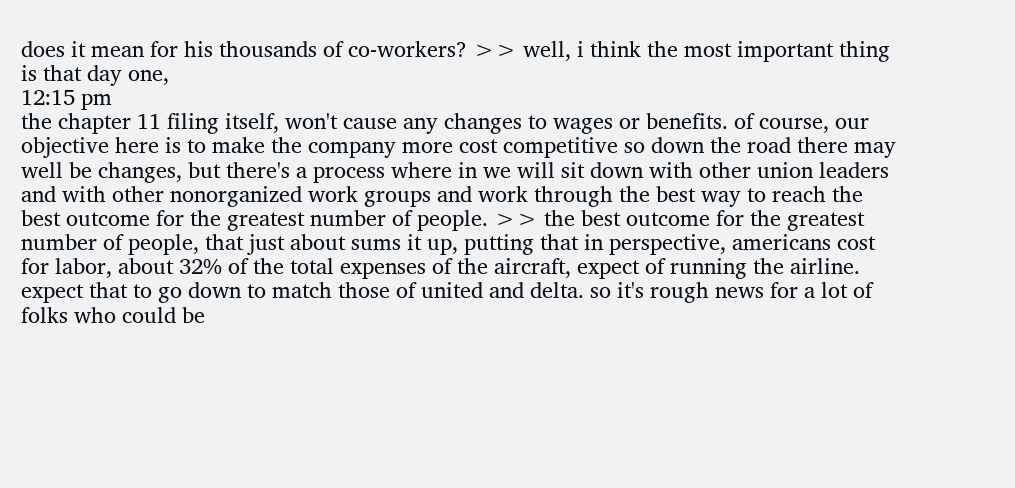does it mean for his thousands of co-workers? >> well, i think the most important thing is that day one,
12:15 pm
the chapter 11 filing itself, won't cause any changes to wages or benefits. of course, our objective here is to make the company more cost competitive so down the road there may well be changes, but there's a process where in we will sit down with other union leaders and with other nonorganized work groups and work through the best way to reach the best outcome for the greatest number of people. >> the best outcome for the greatest number of people, that just about sums it up, putting that in perspective, americans cost for labor, about 32% of the total expenses of the aircraft, expect of running the airline. expect that to go down to match those of united and delta. so it's rough news for a lot of folks who could be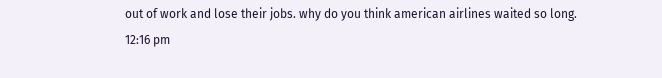out of work and lose their jobs. why do you think american airlines waited so long.
12:16 pm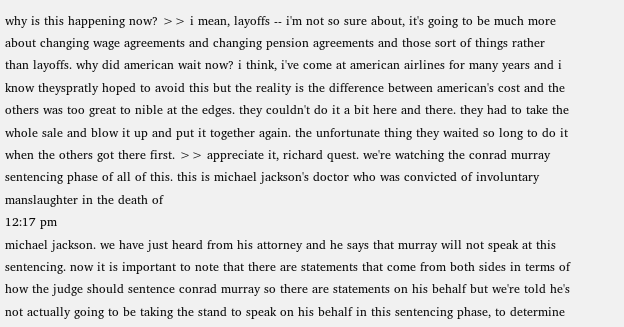why is this happening now? >> i mean, layoffs -- i'm not so sure about, it's going to be much more about changing wage agreements and changing pension agreements and those sort of things rather than layoffs. why did american wait now? i think, i've come at american airlines for many years and i know theyspratly hoped to avoid this but the reality is the difference between american's cost and the others was too great to nible at the edges. they couldn't do it a bit here and there. they had to take the whole sale and blow it up and put it together again. the unfortunate thing they waited so long to do it when the others got there first. >> appreciate it, richard quest. we're watching the conrad murray sentencing phase of all of this. this is michael jackson's doctor who was convicted of involuntary manslaughter in the death of
12:17 pm
michael jackson. we have just heard from his attorney and he says that murray will not speak at this sentencing. now it is important to note that there are statements that come from both sides in terms of how the judge should sentence conrad murray so there are statements on his behalf but we're told he's not actually going to be taking the stand to speak on his behalf in this sentencing phase, to determine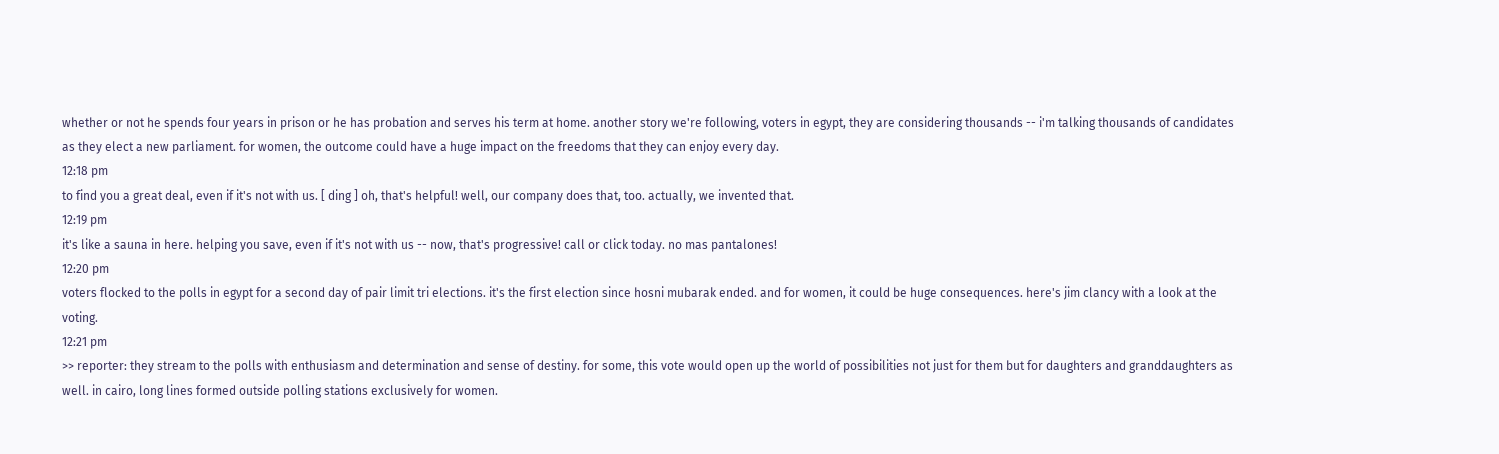whether or not he spends four years in prison or he has probation and serves his term at home. another story we're following, voters in egypt, they are considering thousands -- i'm talking thousands of candidates as they elect a new parliament. for women, the outcome could have a huge impact on the freedoms that they can enjoy every day.
12:18 pm
to find you a great deal, even if it's not with us. [ ding ] oh, that's helpful! well, our company does that, too. actually, we invented that.
12:19 pm
it's like a sauna in here. helping you save, even if it's not with us -- now, that's progressive! call or click today. no mas pantalones!
12:20 pm
voters flocked to the polls in egypt for a second day of pair limit tri elections. it's the first election since hosni mubarak ended. and for women, it could be huge consequences. here's jim clancy with a look at the voting.
12:21 pm
>> reporter: they stream to the polls with enthusiasm and determination and sense of destiny. for some, this vote would open up the world of possibilities not just for them but for daughters and granddaughters as well. in cairo, long lines formed outside polling stations exclusively for women.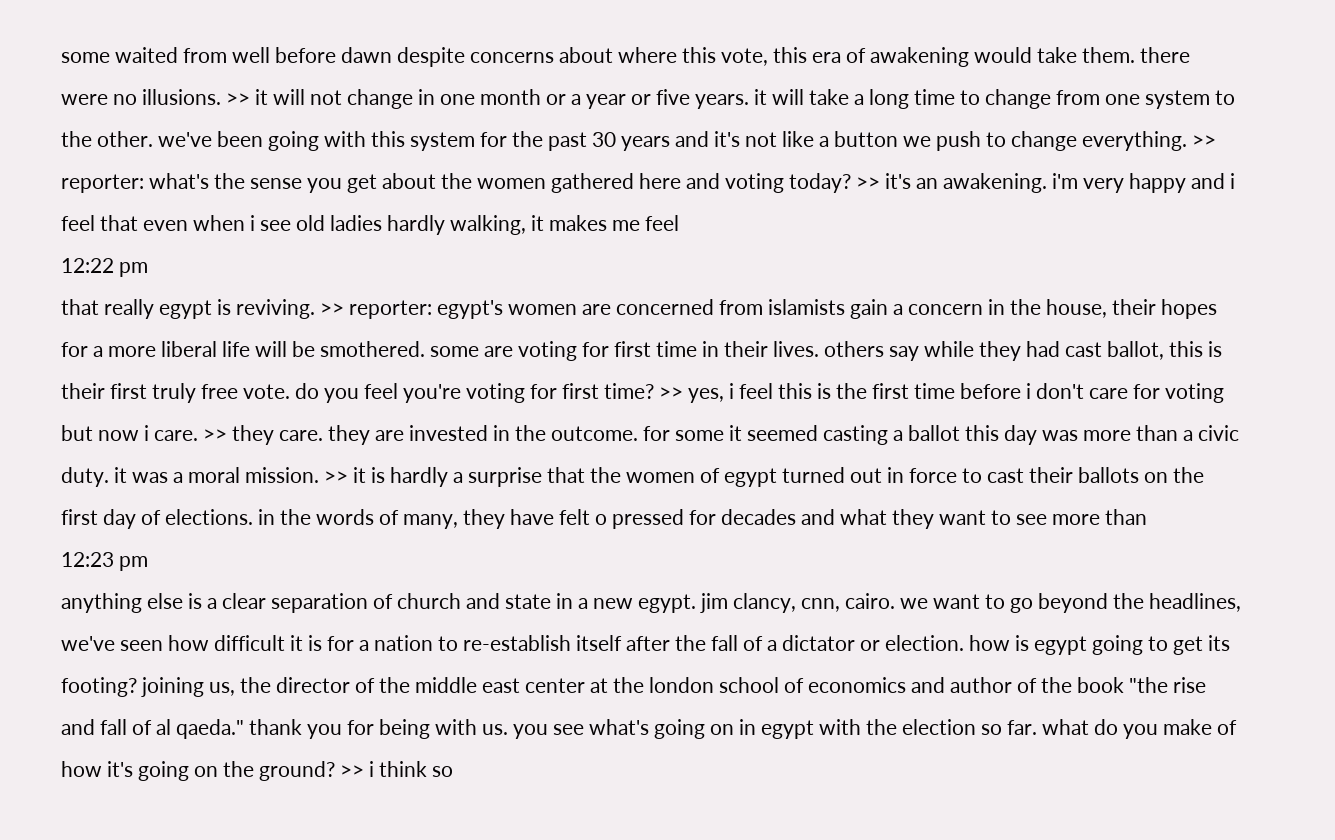some waited from well before dawn despite concerns about where this vote, this era of awakening would take them. there were no illusions. >> it will not change in one month or a year or five years. it will take a long time to change from one system to the other. we've been going with this system for the past 30 years and it's not like a button we push to change everything. >> reporter: what's the sense you get about the women gathered here and voting today? >> it's an awakening. i'm very happy and i feel that even when i see old ladies hardly walking, it makes me feel
12:22 pm
that really egypt is reviving. >> reporter: egypt's women are concerned from islamists gain a concern in the house, their hopes for a more liberal life will be smothered. some are voting for first time in their lives. others say while they had cast ballot, this is their first truly free vote. do you feel you're voting for first time? >> yes, i feel this is the first time before i don't care for voting but now i care. >> they care. they are invested in the outcome. for some it seemed casting a ballot this day was more than a civic duty. it was a moral mission. >> it is hardly a surprise that the women of egypt turned out in force to cast their ballots on the first day of elections. in the words of many, they have felt o pressed for decades and what they want to see more than
12:23 pm
anything else is a clear separation of church and state in a new egypt. jim clancy, cnn, cairo. we want to go beyond the headlines, we've seen how difficult it is for a nation to re-establish itself after the fall of a dictator or election. how is egypt going to get its footing? joining us, the director of the middle east center at the london school of economics and author of the book "the rise and fall of al qaeda." thank you for being with us. you see what's going on in egypt with the election so far. what do you make of how it's going on the ground? >> i think so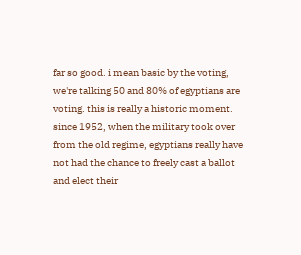far so good. i mean basic by the voting, we're talking 50 and 80% of egyptians are voting. this is really a historic moment. since 1952, when the military took over from the old regime, egyptians really have not had the chance to freely cast a ballot and elect their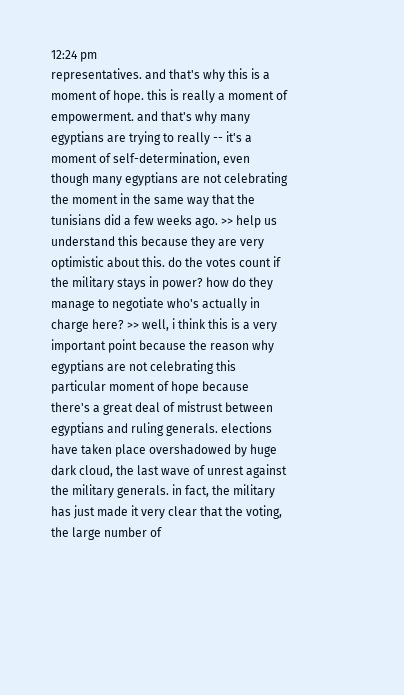12:24 pm
representatives. and that's why this is a moment of hope. this is really a moment of empowerment. and that's why many egyptians are trying to really -- it's a moment of self-determination, even though many egyptians are not celebrating the moment in the same way that the tunisians did a few weeks ago. >> help us understand this because they are very optimistic about this. do the votes count if the military stays in power? how do they manage to negotiate who's actually in charge here? >> well, i think this is a very important point because the reason why egyptians are not celebrating this particular moment of hope because there's a great deal of mistrust between egyptians and ruling generals. elections have taken place overshadowed by huge dark cloud, the last wave of unrest against the military generals. in fact, the military has just made it very clear that the voting, the large number of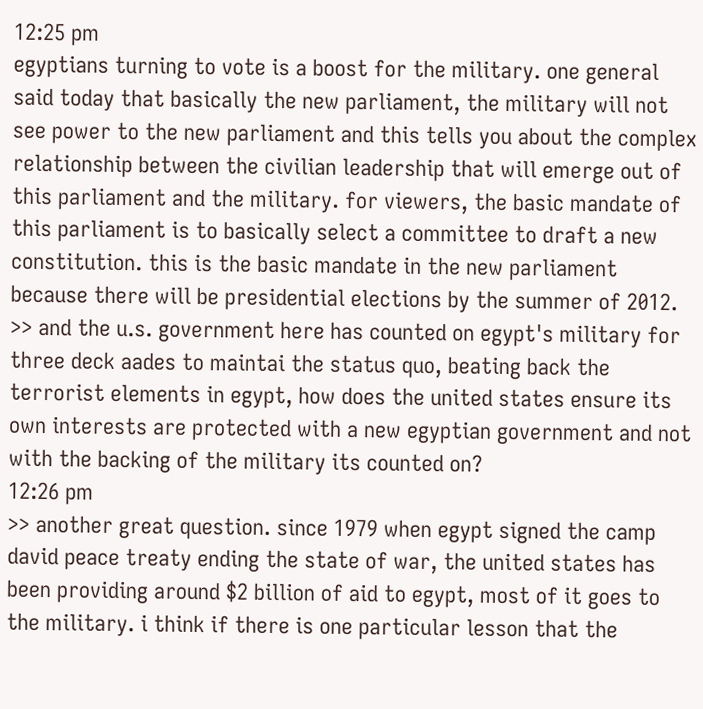12:25 pm
egyptians turning to vote is a boost for the military. one general said today that basically the new parliament, the military will not see power to the new parliament and this tells you about the complex relationship between the civilian leadership that will emerge out of this parliament and the military. for viewers, the basic mandate of this parliament is to basically select a committee to draft a new constitution. this is the basic mandate in the new parliament because there will be presidential elections by the summer of 2012. >> and the u.s. government here has counted on egypt's military for three deck aades to maintai the status quo, beating back the terrorist elements in egypt, how does the united states ensure its own interests are protected with a new egyptian government and not with the backing of the military its counted on?
12:26 pm
>> another great question. since 1979 when egypt signed the camp david peace treaty ending the state of war, the united states has been providing around $2 billion of aid to egypt, most of it goes to the military. i think if there is one particular lesson that the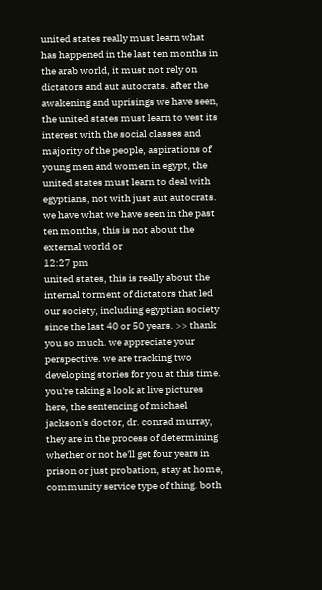united states really must learn what has happened in the last ten months in the arab world, it must not rely on dictators and aut autocrats. after the awakening and uprisings we have seen, the united states must learn to vest its interest with the social classes and majority of the people, aspirations of young men and women in egypt, the united states must learn to deal with egyptians, not with just aut autocrats. we have what we have seen in the past ten months, this is not about the external world or
12:27 pm
united states, this is really about the internal torment of dictators that led our society, including egyptian society since the last 40 or 50 years. >> thank you so much. we appreciate your perspective. we are tracking two developing stories for you at this time. you're taking a look at live pictures here, the sentencing of michael jackson's doctor, dr. conrad murray, they are in the process of determining whether or not he'll get four years in prison or just probation, stay at home, community service type of thing. both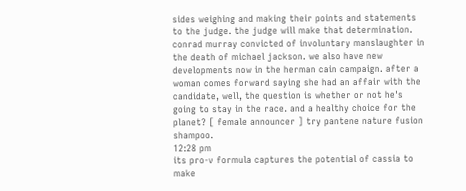sides weighing and making their points and statements to the judge. the judge will make that determination. conrad murray convicted of involuntary manslaughter in the death of michael jackson. we also have new developments now in the herman cain campaign. after a woman comes forward saying she had an affair with the candidate, well, the question is whether or not he's going to stay in the race. and a healthy choice for the planet? [ female announcer ] try pantene nature fusion shampoo.
12:28 pm
its pro-v formula captures the potential of cassia to make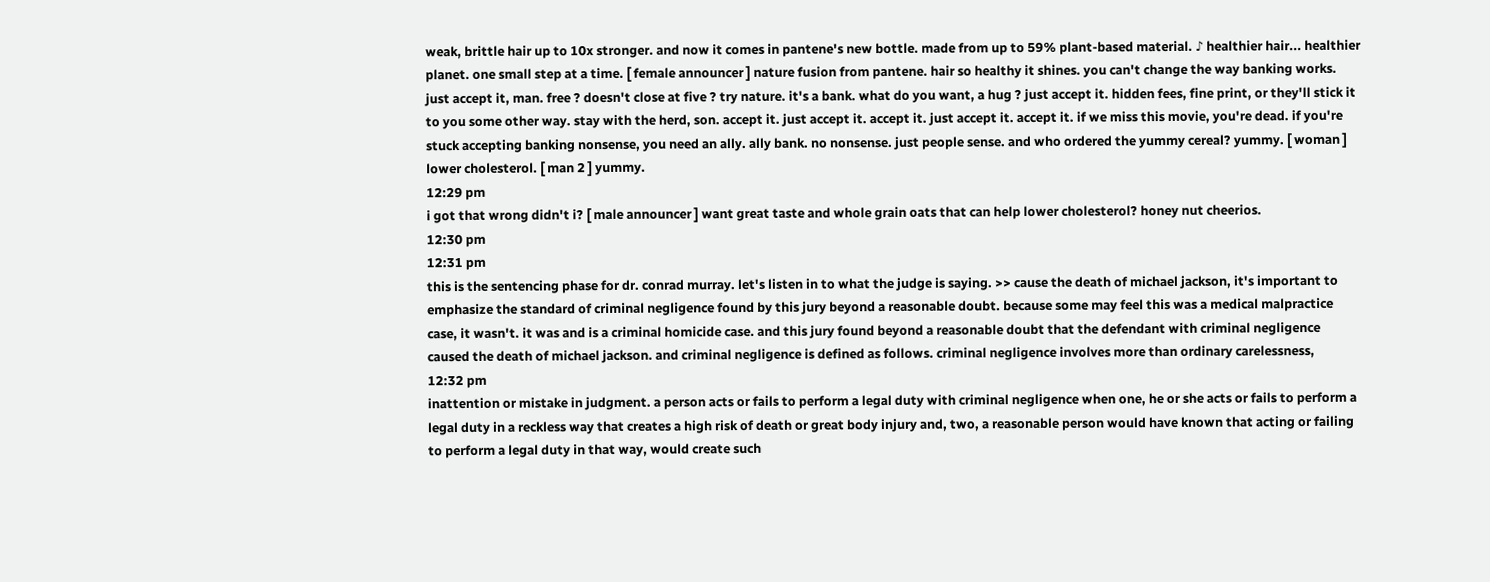weak, brittle hair up to 10x stronger. and now it comes in pantene's new bottle. made from up to 59% plant-based material. ♪ healthier hair... healthier planet. one small step at a time. [ female announcer ] nature fusion from pantene. hair so healthy it shines. you can't change the way banking works. just accept it, man. free ? doesn't close at five ? try nature. it's a bank. what do you want, a hug ? just accept it. hidden fees, fine print, or they'll stick it to you some other way. stay with the herd, son. accept it. just accept it. accept it. just accept it. accept it. if we miss this movie, you're dead. if you're stuck accepting banking nonsense, you need an ally. ally bank. no nonsense. just people sense. and who ordered the yummy cereal? yummy. [ woman ] lower cholesterol. [ man 2 ] yummy.
12:29 pm
i got that wrong didn't i? [ male announcer ] want great taste and whole grain oats that can help lower cholesterol? honey nut cheerios.
12:30 pm
12:31 pm
this is the sentencing phase for dr. conrad murray. let's listen in to what the judge is saying. >> cause the death of michael jackson, it's important to emphasize the standard of criminal negligence found by this jury beyond a reasonable doubt. because some may feel this was a medical malpractice case, it wasn't. it was and is a criminal homicide case. and this jury found beyond a reasonable doubt that the defendant with criminal negligence caused the death of michael jackson. and criminal negligence is defined as follows. criminal negligence involves more than ordinary carelessness,
12:32 pm
inattention or mistake in judgment. a person acts or fails to perform a legal duty with criminal negligence when one, he or she acts or fails to perform a legal duty in a reckless way that creates a high risk of death or great body injury and, two, a reasonable person would have known that acting or failing to perform a legal duty in that way, would create such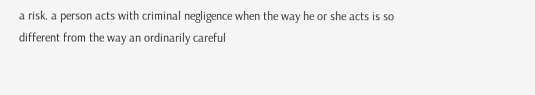a risk. a person acts with criminal negligence when the way he or she acts is so different from the way an ordinarily careful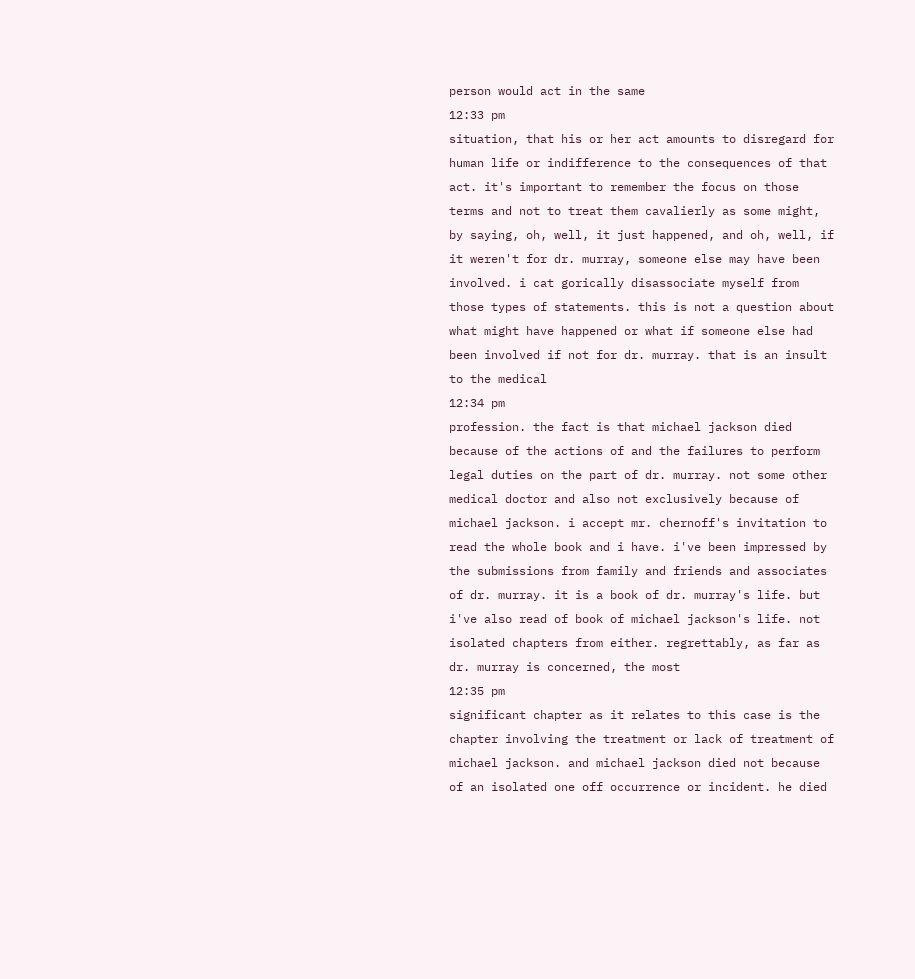person would act in the same
12:33 pm
situation, that his or her act amounts to disregard for human life or indifference to the consequences of that act. it's important to remember the focus on those terms and not to treat them cavalierly as some might, by saying, oh, well, it just happened, and oh, well, if it weren't for dr. murray, someone else may have been involved. i cat gorically disassociate myself from those types of statements. this is not a question about what might have happened or what if someone else had been involved if not for dr. murray. that is an insult to the medical
12:34 pm
profession. the fact is that michael jackson died because of the actions of and the failures to perform legal duties on the part of dr. murray. not some other medical doctor and also not exclusively because of michael jackson. i accept mr. chernoff's invitation to read the whole book and i have. i've been impressed by the submissions from family and friends and associates of dr. murray. it is a book of dr. murray's life. but i've also read of book of michael jackson's life. not isolated chapters from either. regrettably, as far as dr. murray is concerned, the most
12:35 pm
significant chapter as it relates to this case is the chapter involving the treatment or lack of treatment of michael jackson. and michael jackson died not because of an isolated one off occurrence or incident. he died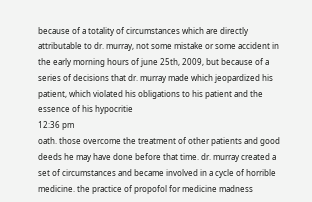because of a totality of circumstances which are directly attributable to dr. murray, not some mistake or some accident in the early morning hours of june 25th, 2009, but because of a series of decisions that dr. murray made which jeopardized his patient, which violated his obligations to his patient and the essence of his hypocritie
12:36 pm
oath. those overcome the treatment of other patients and good deeds he may have done before that time. dr. murray created a set of circumstances and became involved in a cycle of horrible medicine. the practice of propofol for medicine madness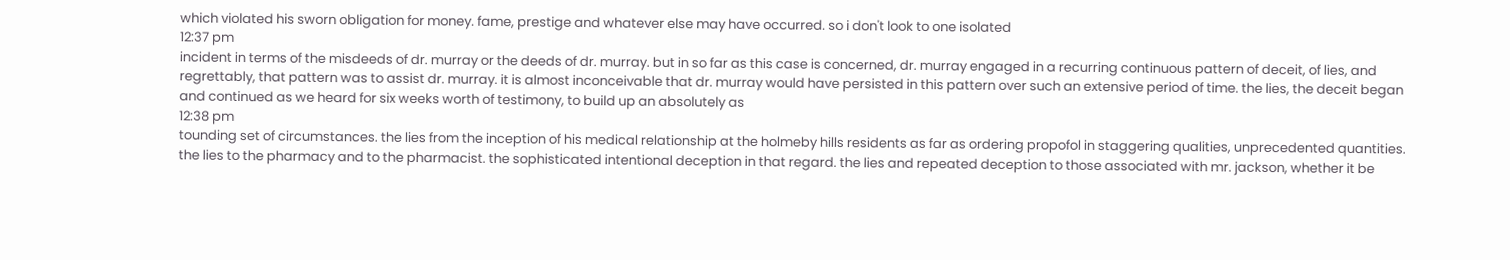which violated his sworn obligation for money. fame, prestige and whatever else may have occurred. so i don't look to one isolated
12:37 pm
incident in terms of the misdeeds of dr. murray or the deeds of dr. murray. but in so far as this case is concerned, dr. murray engaged in a recurring continuous pattern of deceit, of lies, and regrettably, that pattern was to assist dr. murray. it is almost inconceivable that dr. murray would have persisted in this pattern over such an extensive period of time. the lies, the deceit began and continued as we heard for six weeks worth of testimony, to build up an absolutely as
12:38 pm
tounding set of circumstances. the lies from the inception of his medical relationship at the holmeby hills residents as far as ordering propofol in staggering qualities, unprecedented quantities. the lies to the pharmacy and to the pharmacist. the sophisticated intentional deception in that regard. the lies and repeated deception to those associated with mr. jackson, whether it be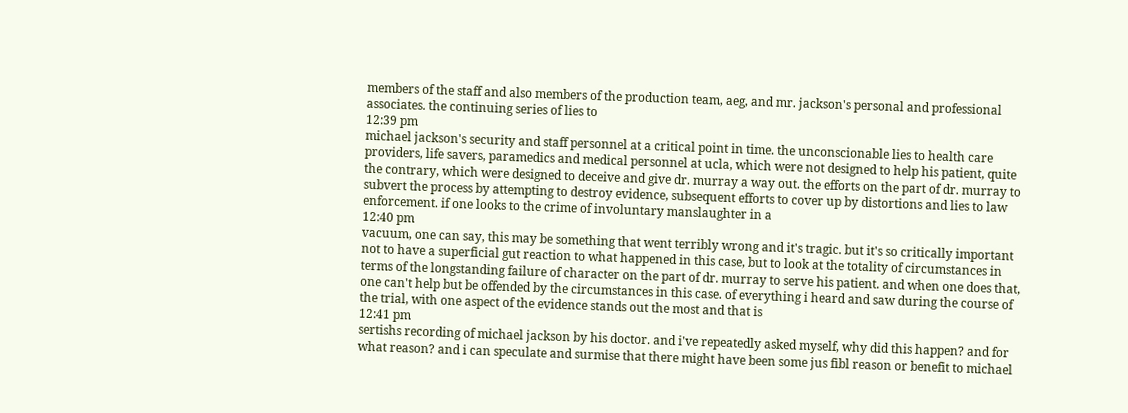members of the staff and also members of the production team, aeg, and mr. jackson's personal and professional associates. the continuing series of lies to
12:39 pm
michael jackson's security and staff personnel at a critical point in time. the unconscionable lies to health care providers, life savers, paramedics and medical personnel at ucla, which were not designed to help his patient, quite the contrary, which were designed to deceive and give dr. murray a way out. the efforts on the part of dr. murray to subvert the process by attempting to destroy evidence, subsequent efforts to cover up by distortions and lies to law enforcement. if one looks to the crime of involuntary manslaughter in a
12:40 pm
vacuum, one can say, this may be something that went terribly wrong and it's tragic. but it's so critically important not to have a superficial gut reaction to what happened in this case, but to look at the totality of circumstances in terms of the longstanding failure of character on the part of dr. murray to serve his patient. and when one does that, one can't help but be offended by the circumstances in this case. of everything i heard and saw during the course of the trial, with one aspect of the evidence stands out the most and that is
12:41 pm
sertishs recording of michael jackson by his doctor. and i've repeatedly asked myself, why did this happen? and for what reason? and i can speculate and surmise that there might have been some jus fibl reason or benefit to michael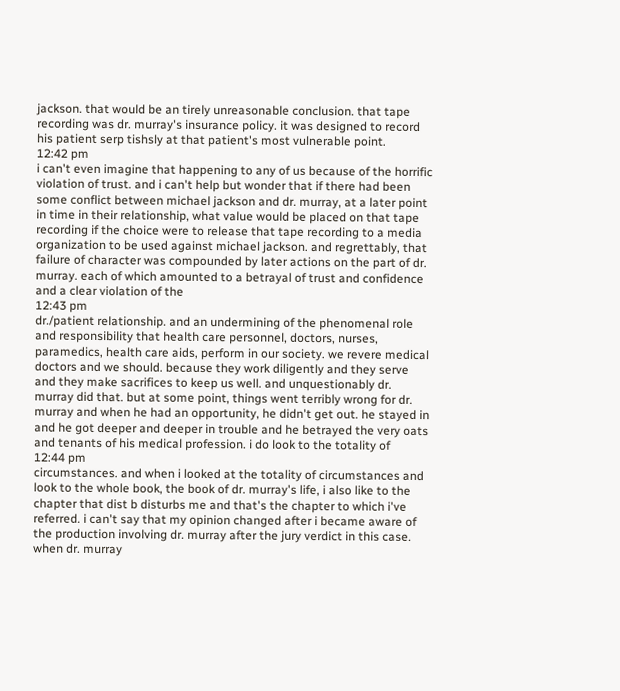jackson. that would be an tirely unreasonable conclusion. that tape recording was dr. murray's insurance policy. it was designed to record his patient serp tishsly at that patient's most vulnerable point.
12:42 pm
i can't even imagine that happening to any of us because of the horrific violation of trust. and i can't help but wonder that if there had been some conflict between michael jackson and dr. murray, at a later point in time in their relationship, what value would be placed on that tape recording if the choice were to release that tape recording to a media organization to be used against michael jackson. and regrettably, that failure of character was compounded by later actions on the part of dr. murray. each of which amounted to a betrayal of trust and confidence and a clear violation of the
12:43 pm
dr./patient relationship. and an undermining of the phenomenal role and responsibility that health care personnel, doctors, nurses, paramedics, health care aids, perform in our society. we revere medical doctors and we should. because they work diligently and they serve and they make sacrifices to keep us well. and unquestionably dr. murray did that. but at some point, things went terribly wrong for dr. murray and when he had an opportunity, he didn't get out. he stayed in and he got deeper and deeper in trouble and he betrayed the very oats and tenants of his medical profession. i do look to the totality of
12:44 pm
circumstances. and when i looked at the totality of circumstances and look to the whole book, the book of dr. murray's life, i also like to the chapter that dist b disturbs me and that's the chapter to which i've referred. i can't say that my opinion changed after i became aware of the production involving dr. murray after the jury verdict in this case. when dr. murray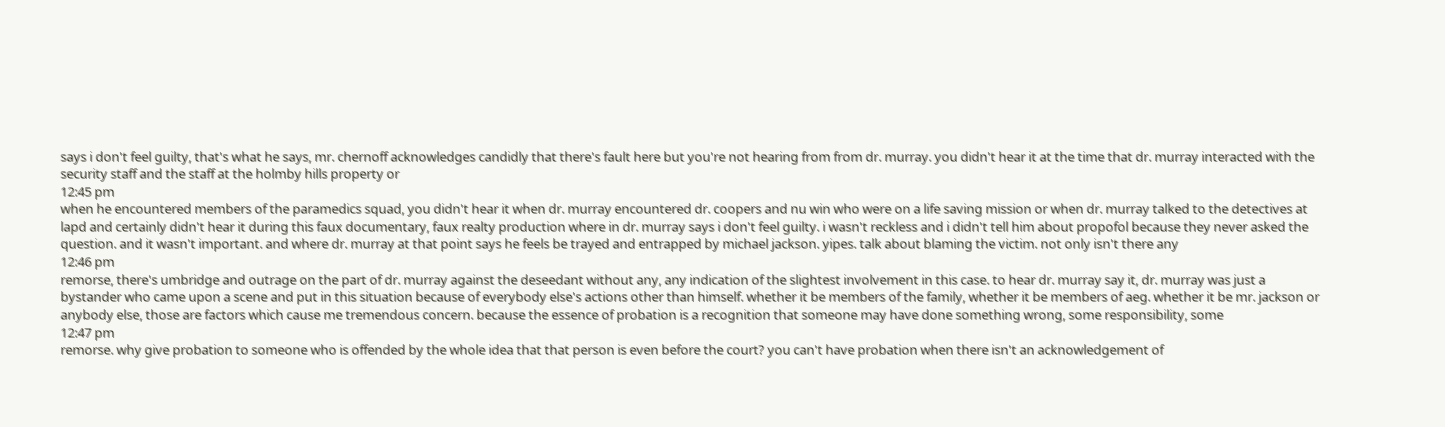says i don't feel guilty, that's what he says, mr. chernoff acknowledges candidly that there's fault here but you're not hearing from from dr. murray. you didn't hear it at the time that dr. murray interacted with the security staff and the staff at the holmby hills property or
12:45 pm
when he encountered members of the paramedics squad, you didn't hear it when dr. murray encountered dr. coopers and nu win who were on a life saving mission or when dr. murray talked to the detectives at lapd and certainly didn't hear it during this faux documentary, faux realty production where in dr. murray says i don't feel guilty. i wasn't reckless and i didn't tell him about propofol because they never asked the question. and it wasn't important. and where dr. murray at that point says he feels be trayed and entrapped by michael jackson. yipes. talk about blaming the victim. not only isn't there any
12:46 pm
remorse, there's umbridge and outrage on the part of dr. murray against the deseedant without any, any indication of the slightest involvement in this case. to hear dr. murray say it, dr. murray was just a bystander who came upon a scene and put in this situation because of everybody else's actions other than himself. whether it be members of the family, whether it be members of aeg. whether it be mr. jackson or anybody else, those are factors which cause me tremendous concern. because the essence of probation is a recognition that someone may have done something wrong, some responsibility, some
12:47 pm
remorse. why give probation to someone who is offended by the whole idea that that person is even before the court? you can't have probation when there isn't an acknowledgement of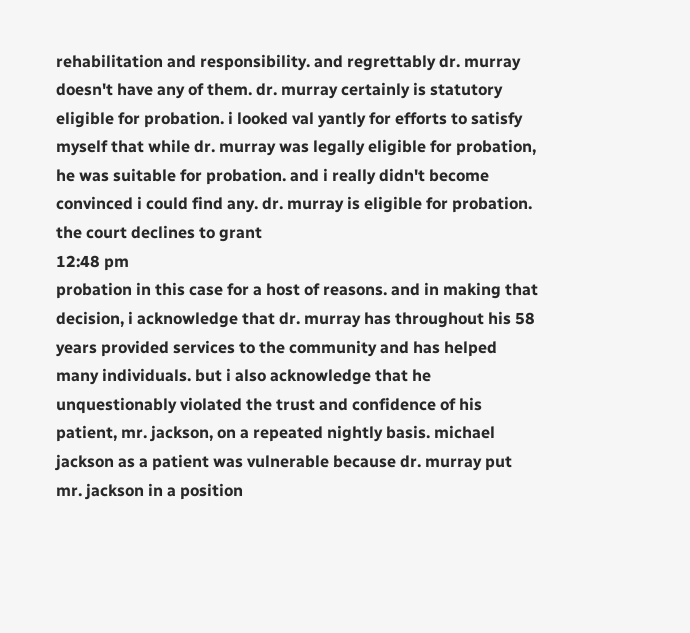rehabilitation and responsibility. and regrettably dr. murray doesn't have any of them. dr. murray certainly is statutory eligible for probation. i looked val yantly for efforts to satisfy myself that while dr. murray was legally eligible for probation, he was suitable for probation. and i really didn't become convinced i could find any. dr. murray is eligible for probation. the court declines to grant
12:48 pm
probation in this case for a host of reasons. and in making that decision, i acknowledge that dr. murray has throughout his 58 years provided services to the community and has helped many individuals. but i also acknowledge that he unquestionably violated the trust and confidence of his patient, mr. jackson, on a repeated nightly basis. michael jackson as a patient was vulnerable because dr. murray put mr. jackson in a position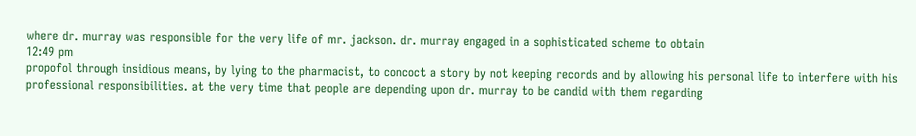where dr. murray was responsible for the very life of mr. jackson. dr. murray engaged in a sophisticated scheme to obtain
12:49 pm
propofol through insidious means, by lying to the pharmacist, to concoct a story by not keeping records and by allowing his personal life to interfere with his professional responsibilities. at the very time that people are depending upon dr. murray to be candid with them regarding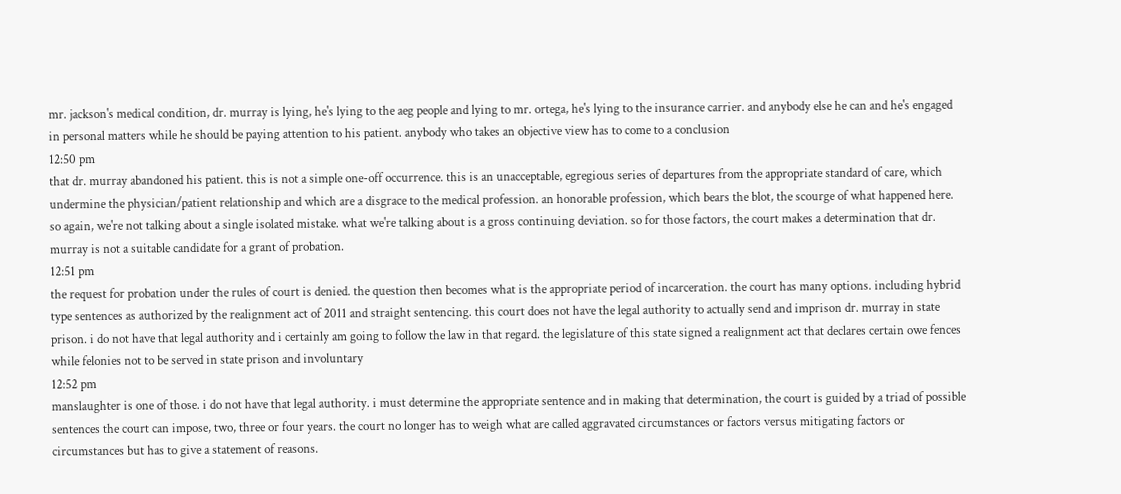mr. jackson's medical condition, dr. murray is lying, he's lying to the aeg people and lying to mr. ortega, he's lying to the insurance carrier. and anybody else he can and he's engaged in personal matters while he should be paying attention to his patient. anybody who takes an objective view has to come to a conclusion
12:50 pm
that dr. murray abandoned his patient. this is not a simple one-off occurrence. this is an unacceptable, egregious series of departures from the appropriate standard of care, which undermine the physician/patient relationship and which are a disgrace to the medical profession. an honorable profession, which bears the blot, the scourge of what happened here. so again, we're not talking about a single isolated mistake. what we're talking about is a gross continuing deviation. so for those factors, the court makes a determination that dr. murray is not a suitable candidate for a grant of probation.
12:51 pm
the request for probation under the rules of court is denied. the question then becomes what is the appropriate period of incarceration. the court has many options. including hybrid type sentences as authorized by the realignment act of 2011 and straight sentencing. this court does not have the legal authority to actually send and imprison dr. murray in state prison. i do not have that legal authority and i certainly am going to follow the law in that regard. the legislature of this state signed a realignment act that declares certain owe fences while felonies not to be served in state prison and involuntary
12:52 pm
manslaughter is one of those. i do not have that legal authority. i must determine the appropriate sentence and in making that determination, the court is guided by a triad of possible sentences the court can impose, two, three or four years. the court no longer has to weigh what are called aggravated circumstances or factors versus mitigating factors or circumstances but has to give a statement of reasons.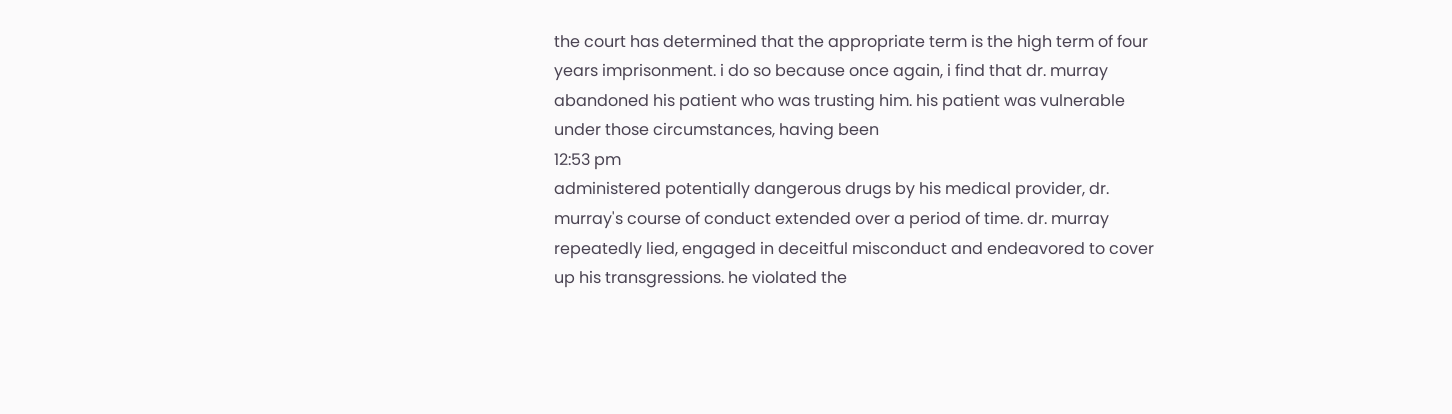the court has determined that the appropriate term is the high term of four years imprisonment. i do so because once again, i find that dr. murray abandoned his patient who was trusting him. his patient was vulnerable under those circumstances, having been
12:53 pm
administered potentially dangerous drugs by his medical provider, dr. murray's course of conduct extended over a period of time. dr. murray repeatedly lied, engaged in deceitful misconduct and endeavored to cover up his transgressions. he violated the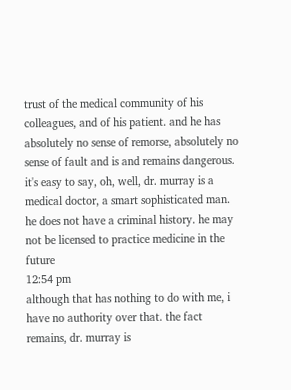trust of the medical community of his colleagues, and of his patient. and he has absolutely no sense of remorse, absolutely no sense of fault and is and remains dangerous. it's easy to say, oh, well, dr. murray is a medical doctor, a smart sophisticated man. he does not have a criminal history. he may not be licensed to practice medicine in the future
12:54 pm
although that has nothing to do with me, i have no authority over that. the fact remains, dr. murray is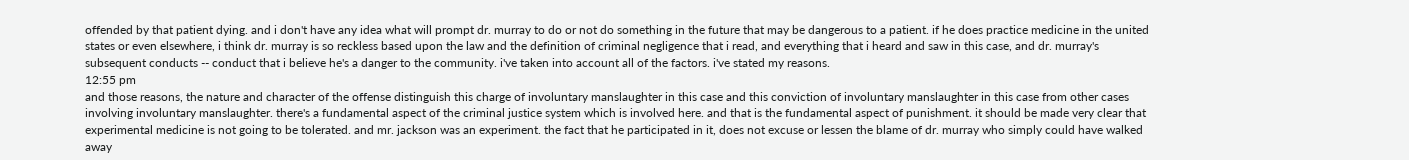offended by that patient dying. and i don't have any idea what will prompt dr. murray to do or not do something in the future that may be dangerous to a patient. if he does practice medicine in the united states or even elsewhere, i think dr. murray is so reckless based upon the law and the definition of criminal negligence that i read, and everything that i heard and saw in this case, and dr. murray's subsequent conducts -- conduct that i believe he's a danger to the community. i've taken into account all of the factors. i've stated my reasons.
12:55 pm
and those reasons, the nature and character of the offense distinguish this charge of involuntary manslaughter in this case and this conviction of involuntary manslaughter in this case from other cases involving involuntary manslaughter. there's a fundamental aspect of the criminal justice system which is involved here. and that is the fundamental aspect of punishment. it should be made very clear that experimental medicine is not going to be tolerated. and mr. jackson was an experiment. the fact that he participated in it, does not excuse or lessen the blame of dr. murray who simply could have walked away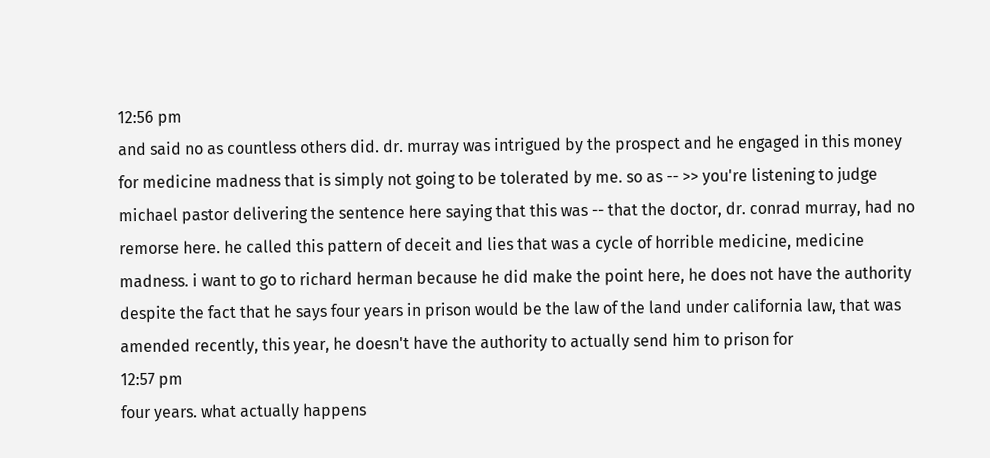12:56 pm
and said no as countless others did. dr. murray was intrigued by the prospect and he engaged in this money for medicine madness that is simply not going to be tolerated by me. so as -- >> you're listening to judge michael pastor delivering the sentence here saying that this was -- that the doctor, dr. conrad murray, had no remorse here. he called this pattern of deceit and lies that was a cycle of horrible medicine, medicine madness. i want to go to richard herman because he did make the point here, he does not have the authority despite the fact that he says four years in prison would be the law of the land under california law, that was amended recently, this year, he doesn't have the authority to actually send him to prison for
12:57 pm
four years. what actually happens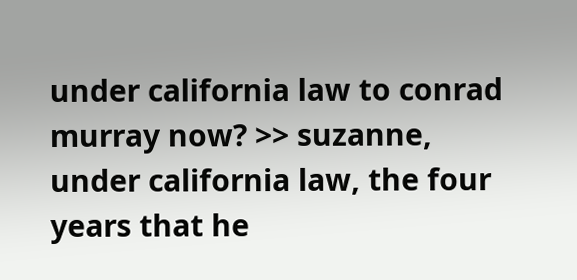under california law to conrad murray now? >> suzanne, under california law, the four years that he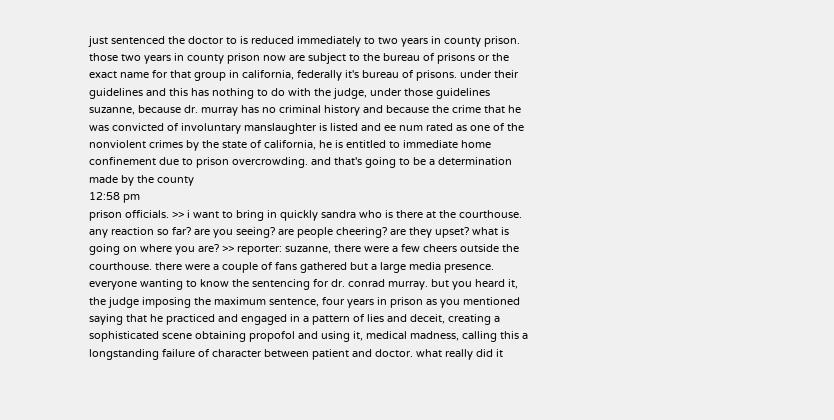just sentenced the doctor to is reduced immediately to two years in county prison. those two years in county prison now are subject to the bureau of prisons or the exact name for that group in california, federally it's bureau of prisons. under their guidelines and this has nothing to do with the judge, under those guidelines suzanne, because dr. murray has no criminal history and because the crime that he was convicted of involuntary manslaughter is listed and ee num rated as one of the nonviolent crimes by the state of california, he is entitled to immediate home confinement due to prison overcrowding. and that's going to be a determination made by the county
12:58 pm
prison officials. >> i want to bring in quickly sandra who is there at the courthouse. any reaction so far? are you seeing? are people cheering? are they upset? what is going on where you are? >> reporter: suzanne, there were a few cheers outside the courthouse. there were a couple of fans gathered but a large media presence. everyone wanting to know the sentencing for dr. conrad murray. but you heard it, the judge imposing the maximum sentence, four years in prison as you mentioned saying that he practiced and engaged in a pattern of lies and deceit, creating a sophisticated scene obtaining propofol and using it, medical madness, calling this a longstanding failure of character between patient and doctor. what really did it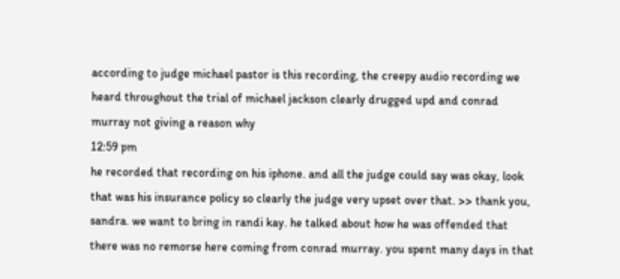according to judge michael pastor is this recording, the creepy audio recording we heard throughout the trial of michael jackson clearly drugged upd and conrad murray not giving a reason why
12:59 pm
he recorded that recording on his iphone. and all the judge could say was okay, look that was his insurance policy so clearly the judge very upset over that. >> thank you, sandra. we want to bring in randi kay. he talked about how he was offended that there was no remorse here coming from conrad murray. you spent many days in that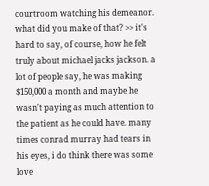courtroom watching his demeanor. what did you make of that? >> it's hard to say, of course, how he felt truly about michael jacks jackson. a lot of people say, he was making $150,000 a month and maybe he wasn't paying as much attention to the patient as he could have. many times conrad murray had tears in his eyes, i do think there was some love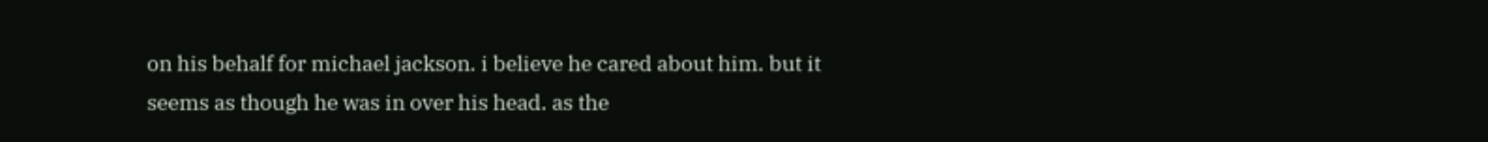on his behalf for michael jackson. i believe he cared about him. but it seems as though he was in over his head. as the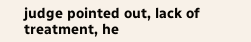judge pointed out, lack of treatment, he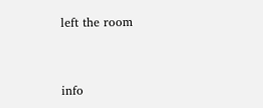left the room


info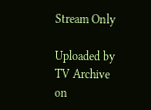Stream Only

Uploaded by TV Archive on